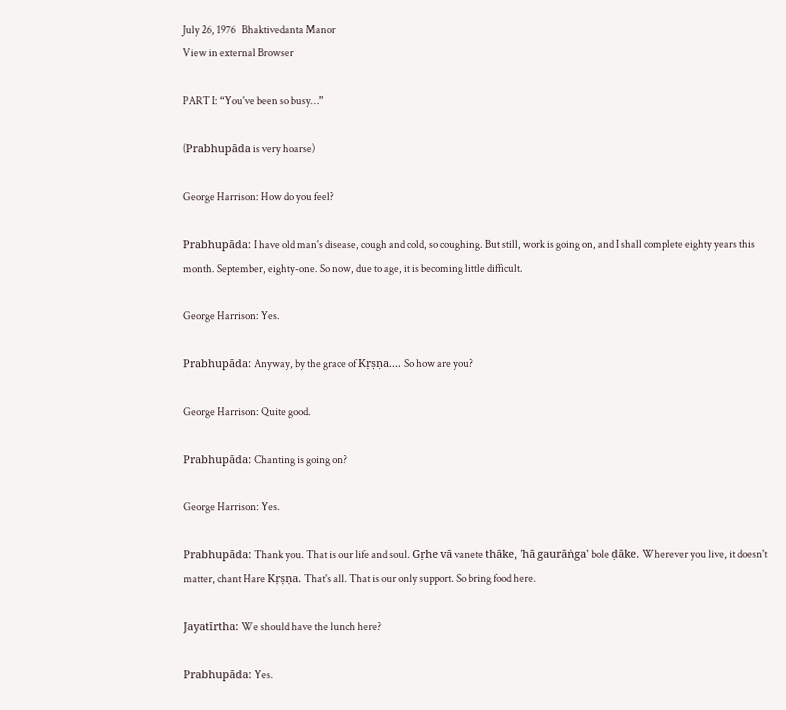July 26, 1976   Bhaktivedanta Manor
View in external Browser

PART I: “You've been so busy…”

(Prabhupāda is very hoarse)

George Harrison: How do you feel?

Prabhupāda: I have old man's disease, cough and cold, so coughing. But still, work is going on, and I shall complete eighty years this month. September, eighty-one. So now, due to age, it is becoming little difficult.

George Harrison: Yes.

Prabhupāda: Anyway, by the grace of Kṛṣṇa.... So how are you?

George Harrison: Quite good.

Prabhupāda: Chanting is going on?

George Harrison: Yes.

Prabhupāda: Thank you. That is our life and soul. Gṛhe vā vanete thāke, 'hā gaurāṅga' bole ḍāke. Wherever you live, it doesn't matter, chant Hare Kṛṣṇa. That's all. That is our only support. So bring food here.

Jayatīrtha: We should have the lunch here?

Prabhupāda: Yes.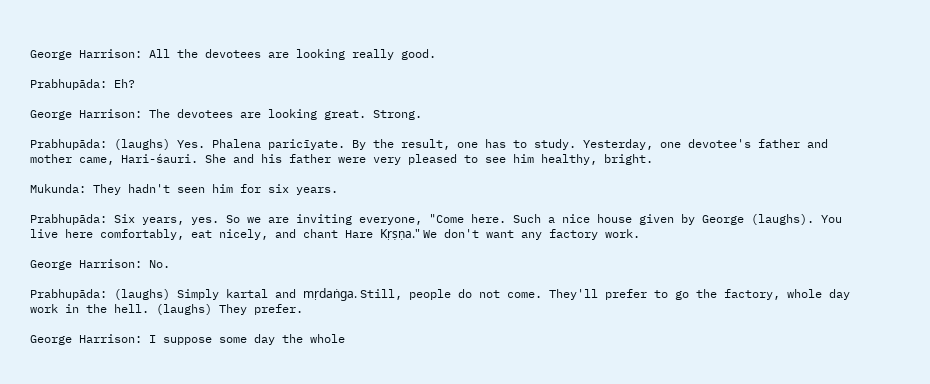George Harrison: All the devotees are looking really good.

Prabhupāda: Eh?

George Harrison: The devotees are looking great. Strong.

Prabhupāda: (laughs) Yes. Phalena paricīyate. By the result, one has to study. Yesterday, one devotee's father and mother came, Hari-śauri. She and his father were very pleased to see him healthy, bright.

Mukunda: They hadn't seen him for six years.

Prabhupāda: Six years, yes. So we are inviting everyone, "Come here. Such a nice house given by George (laughs). You live here comfortably, eat nicely, and chant Hare Kṛṣṇa." We don't want any factory work.

George Harrison: No.

Prabhupāda: (laughs) Simply kartal and mṛdaṅga. Still, people do not come. They'll prefer to go the factory, whole day work in the hell. (laughs) They prefer.

George Harrison: I suppose some day the whole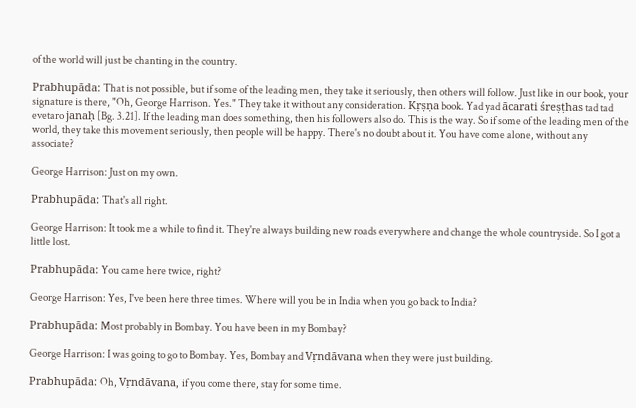of the world will just be chanting in the country.

Prabhupāda: That is not possible, but if some of the leading men, they take it seriously, then others will follow. Just like in our book, your signature is there, "Oh, George Harrison. Yes." They take it without any consideration. Kṛṣṇa book. Yad yad ācarati śreṣṭhas tad tad evetaro janaḥ [Bg. 3.21]. If the leading man does something, then his followers also do. This is the way. So if some of the leading men of the world, they take this movement seriously, then people will be happy. There's no doubt about it. You have come alone, without any associate?

George Harrison: Just on my own.

Prabhupāda: That's all right.

George Harrison: It took me a while to find it. They're always building new roads everywhere and change the whole countryside. So I got a little lost.

Prabhupāda: You came here twice, right?

George Harrison: Yes, I've been here three times. Where will you be in India when you go back to India?

Prabhupāda: Most probably in Bombay. You have been in my Bombay?

George Harrison: I was going to go to Bombay. Yes, Bombay and Vṛndāvana when they were just building.

Prabhupāda: Oh, Vṛndāvana, if you come there, stay for some time.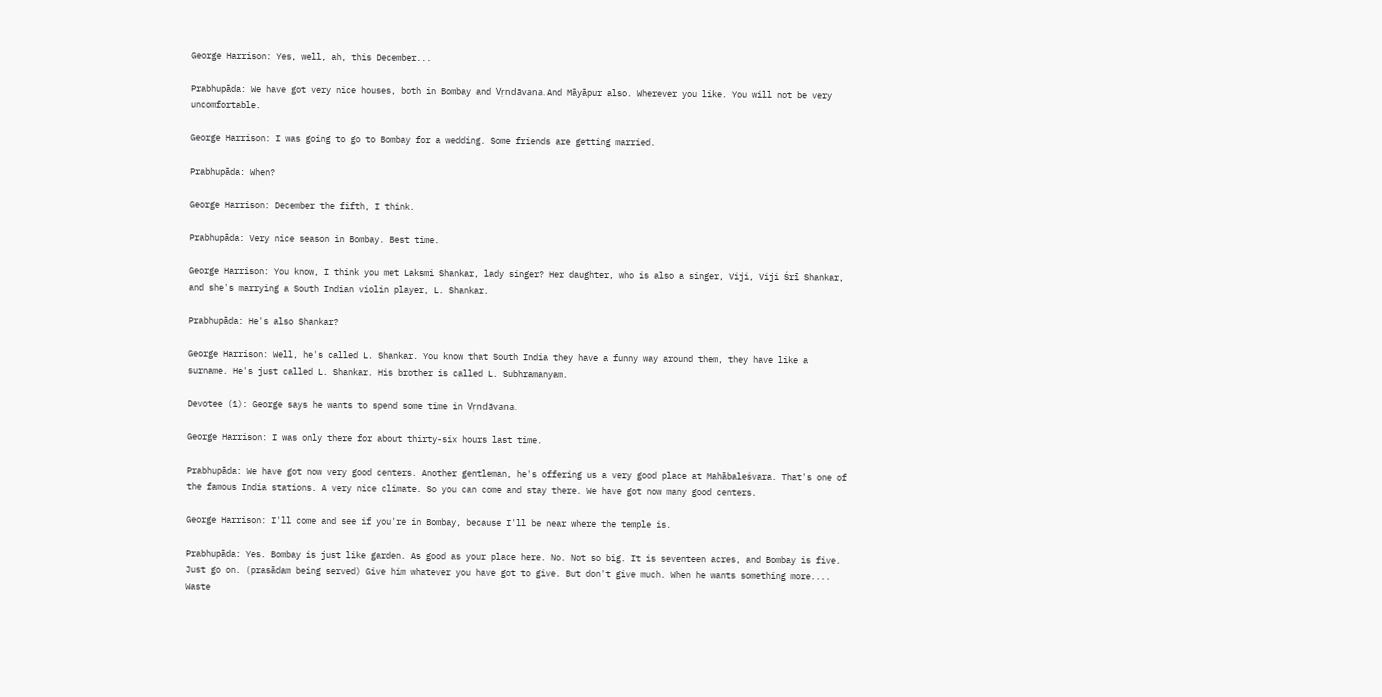George Harrison: Yes, well, ah, this December...

Prabhupāda: We have got very nice houses, both in Bombay and Vṛndāvana. And Māyāpur also. Wherever you like. You will not be very uncomfortable.

George Harrison: I was going to go to Bombay for a wedding. Some friends are getting married.

Prabhupāda: When?

George Harrison: December the fifth, I think.

Prabhupāda: Very nice season in Bombay. Best time.

George Harrison: You know, I think you met Laksmi Shankar, lady singer? Her daughter, who is also a singer, Viji, Viji Śrī Shankar, and she's marrying a South Indian violin player, L. Shankar.

Prabhupāda: He's also Shankar?

George Harrison: Well, he's called L. Shankar. You know that South India they have a funny way around them, they have like a surname. He's just called L. Shankar. His brother is called L. Subhramanyam.

Devotee (1): George says he wants to spend some time in Vṛndāvana.

George Harrison: I was only there for about thirty-six hours last time.

Prabhupāda: We have got now very good centers. Another gentleman, he's offering us a very good place at Mahābaleśvara. That's one of the famous India stations. A very nice climate. So you can come and stay there. We have got now many good centers.

George Harrison: I'll come and see if you're in Bombay, because I'll be near where the temple is.

Prabhupāda: Yes. Bombay is just like garden. As good as your place here. No. Not so big. It is seventeen acres, and Bombay is five. Just go on. (prasādam being served) Give him whatever you have got to give. But don't give much. When he wants something more.... Waste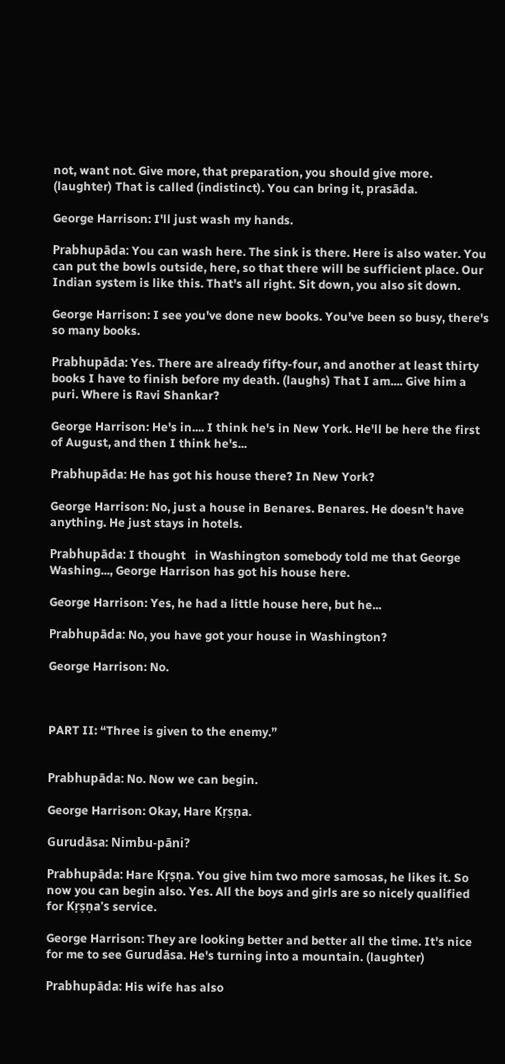not, want not. Give more, that preparation, you should give more. (laughter) That is called (indistinct). You can bring it, prasāda.

George Harrison: I'll just wash my hands.

Prabhupāda: You can wash here. The sink is there. Here is also water. You can put the bowls outside, here, so that there will be sufficient place. Our Indian system is like this. That's all right. Sit down, you also sit down.

George Harrison: I see you've done new books. You've been so busy, there's so many books.

Prabhupāda: Yes. There are already fifty-four, and another at least thirty books I have to finish before my death. (laughs) That I am.... Give him a puri. Where is Ravi Shankar?

George Harrison: He's in.... I think he's in New York. He'll be here the first of August, and then I think he's...

Prabhupāda: He has got his house there? In New York?

George Harrison: No, just a house in Benares. Benares. He doesn't have anything. He just stays in hotels.

Prabhupāda: I thought   in Washington somebody told me that George Washing..., George Harrison has got his house here.

George Harrison: Yes, he had a little house here, but he...

Prabhupāda: No, you have got your house in Washington?

George Harrison: No.



PART II: “Three is given to the enemy.”


Prabhupāda: No. Now we can begin.

George Harrison: Okay, Hare Kṛṣṇa.

Gurudāsa: Nimbu-pāni?

Prabhupāda: Hare Kṛṣṇa. You give him two more samosas, he likes it. So now you can begin also. Yes. All the boys and girls are so nicely qualified for Kṛṣṇa's service.

George Harrison: They are looking better and better all the time. It's nice for me to see Gurudāsa. He's turning into a mountain. (laughter)

Prabhupāda: His wife has also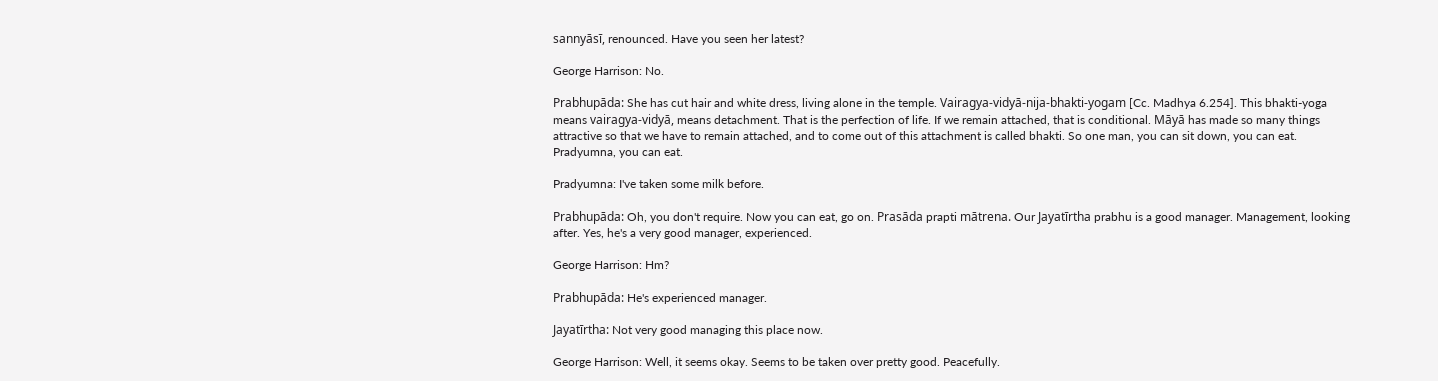sannyāsī, renounced. Have you seen her latest?

George Harrison: No.

Prabhupāda: She has cut hair and white dress, living alone in the temple. Vairagya-vidyā-nija-bhakti-yogam [Cc. Madhya 6.254]. This bhakti-yoga means vairagya-vidyā, means detachment. That is the perfection of life. If we remain attached, that is conditional. Māyā has made so many things attractive so that we have to remain attached, and to come out of this attachment is called bhakti. So one man, you can sit down, you can eat. Pradyumna, you can eat.

Pradyumna: I've taken some milk before.

Prabhupāda: Oh, you don't require. Now you can eat, go on. Prasāda prapti mātrena. Our Jayatīrtha prabhu is a good manager. Management, looking after. Yes, he's a very good manager, experienced.

George Harrison: Hm?

Prabhupāda: He's experienced manager.

Jayatīrtha: Not very good managing this place now.

George Harrison: Well, it seems okay. Seems to be taken over pretty good. Peacefully.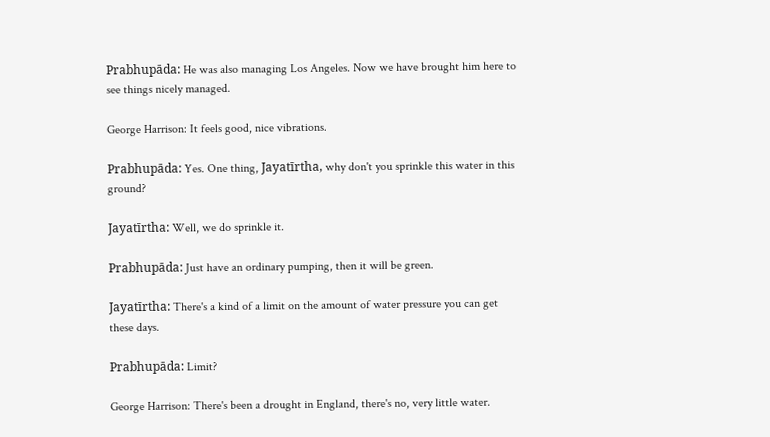Prabhupāda: He was also managing Los Angeles. Now we have brought him here to see things nicely managed.

George Harrison: It feels good, nice vibrations.

Prabhupāda: Yes. One thing, Jayatīrtha, why don't you sprinkle this water in this ground?

Jayatīrtha: Well, we do sprinkle it.

Prabhupāda: Just have an ordinary pumping, then it will be green.

Jayatīrtha: There's a kind of a limit on the amount of water pressure you can get these days.

Prabhupāda: Limit?

George Harrison: There's been a drought in England, there's no, very little water.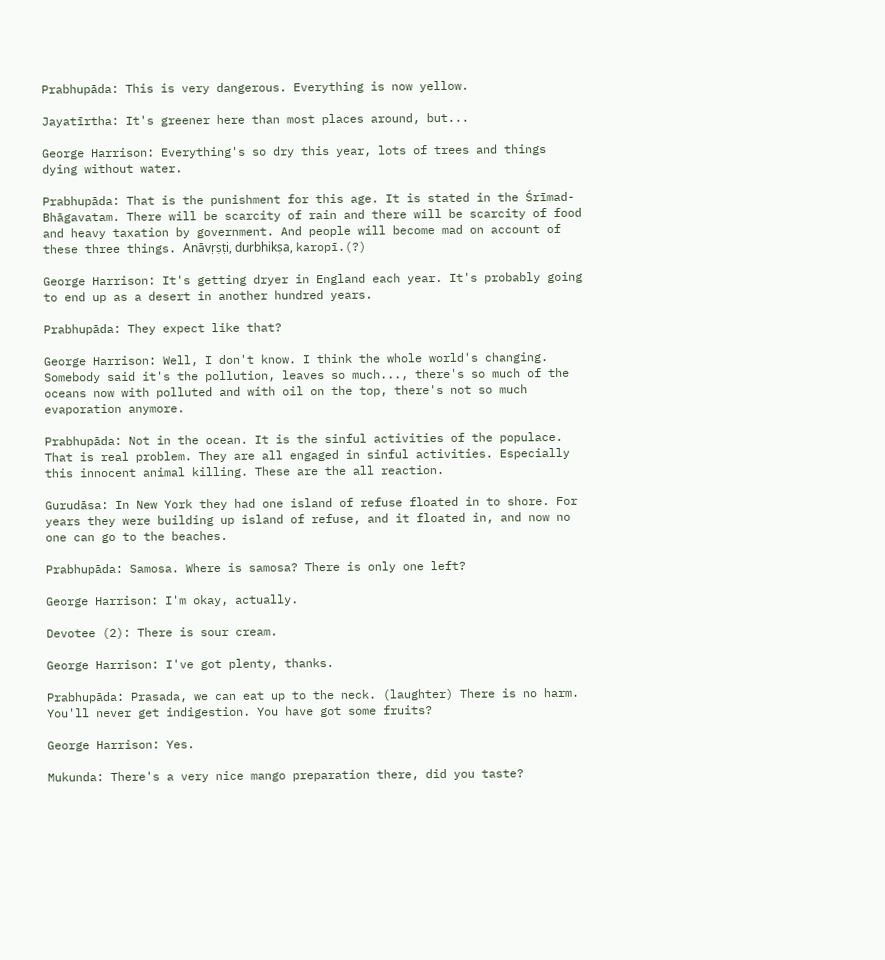Prabhupāda: This is very dangerous. Everything is now yellow.

Jayatīrtha: It's greener here than most places around, but...

George Harrison: Everything's so dry this year, lots of trees and things dying without water.

Prabhupāda: That is the punishment for this age. It is stated in the Śrīmad-Bhāgavatam. There will be scarcity of rain and there will be scarcity of food and heavy taxation by government. And people will become mad on account of these three things. Anāvṛṣṭi, durbhikṣa, karopī.(?)

George Harrison: It's getting dryer in England each year. It's probably going to end up as a desert in another hundred years.

Prabhupāda: They expect like that?

George Harrison: Well, I don't know. I think the whole world's changing. Somebody said it's the pollution, leaves so much..., there's so much of the oceans now with polluted and with oil on the top, there's not so much evaporation anymore.

Prabhupāda: Not in the ocean. It is the sinful activities of the populace. That is real problem. They are all engaged in sinful activities. Especially this innocent animal killing. These are the all reaction.

Gurudāsa: In New York they had one island of refuse floated in to shore. For years they were building up island of refuse, and it floated in, and now no one can go to the beaches.

Prabhupāda: Samosa. Where is samosa? There is only one left?

George Harrison: I'm okay, actually.

Devotee (2): There is sour cream.

George Harrison: I've got plenty, thanks.

Prabhupāda: Prasada, we can eat up to the neck. (laughter) There is no harm. You'll never get indigestion. You have got some fruits?

George Harrison: Yes.

Mukunda: There's a very nice mango preparation there, did you taste?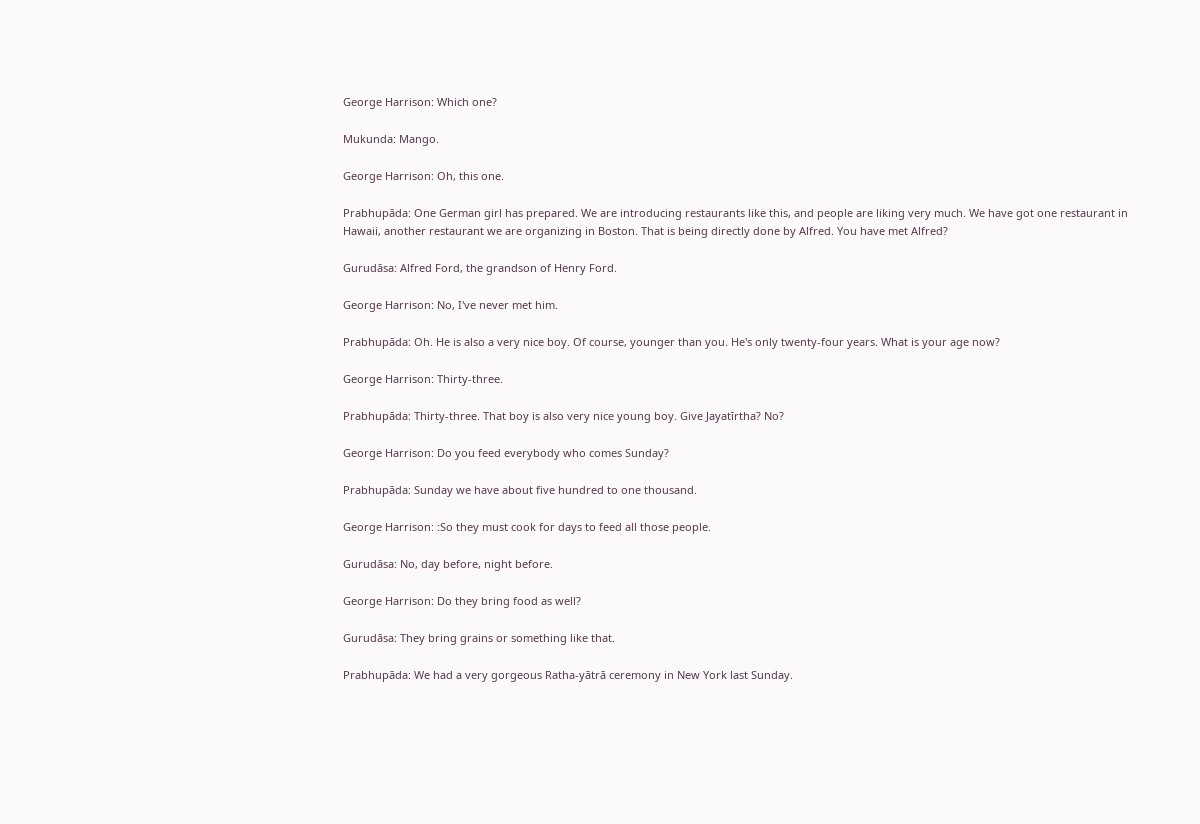George Harrison: Which one?

Mukunda: Mango.

George Harrison: Oh, this one.

Prabhupāda: One German girl has prepared. We are introducing restaurants like this, and people are liking very much. We have got one restaurant in Hawaii, another restaurant we are organizing in Boston. That is being directly done by Alfred. You have met Alfred?

Gurudāsa: Alfred Ford, the grandson of Henry Ford.

George Harrison: No, I've never met him.

Prabhupāda: Oh. He is also a very nice boy. Of course, younger than you. He's only twenty-four years. What is your age now?

George Harrison: Thirty-three.

Prabhupāda: Thirty-three. That boy is also very nice young boy. Give Jayatīrtha? No?

George Harrison: Do you feed everybody who comes Sunday?

Prabhupāda: Sunday we have about five hundred to one thousand.

George Harrison: :So they must cook for days to feed all those people.

Gurudāsa: No, day before, night before.

George Harrison: Do they bring food as well?

Gurudāsa: They bring grains or something like that.

Prabhupāda: We had a very gorgeous Ratha-yātrā ceremony in New York last Sunday.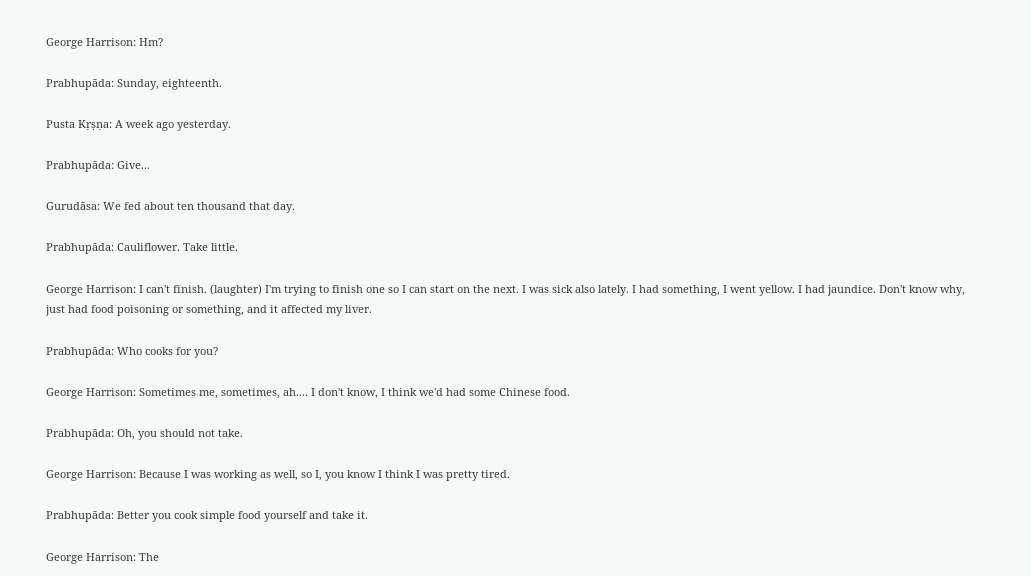George Harrison: Hm?

Prabhupāda: Sunday, eighteenth.

Pusta Kṛṣṇa: A week ago yesterday.

Prabhupāda: Give...

Gurudāsa: We fed about ten thousand that day.

Prabhupāda: Cauliflower. Take little.

George Harrison: I can't finish. (laughter) I'm trying to finish one so I can start on the next. I was sick also lately. I had something, I went yellow. I had jaundice. Don't know why, just had food poisoning or something, and it affected my liver.

Prabhupāda: Who cooks for you?

George Harrison: Sometimes me, sometimes, ah.... I don't know, I think we'd had some Chinese food.

Prabhupāda: Oh, you should not take.

George Harrison: Because I was working as well, so I, you know I think I was pretty tired.

Prabhupāda: Better you cook simple food yourself and take it.

George Harrison: The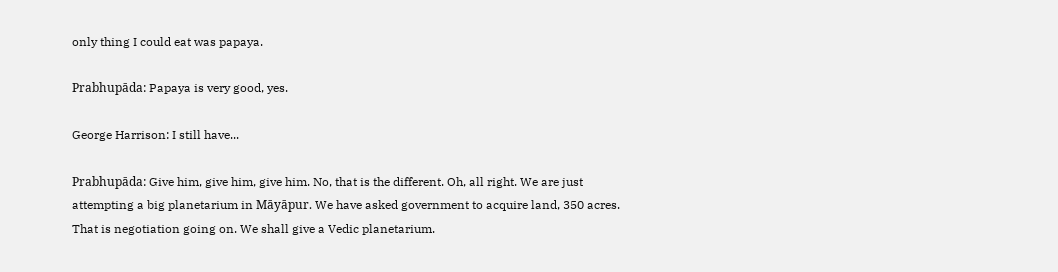only thing I could eat was papaya.

Prabhupāda: Papaya is very good, yes.

George Harrison: I still have...

Prabhupāda: Give him, give him, give him. No, that is the different. Oh, all right. We are just attempting a big planetarium in Māyāpur. We have asked government to acquire land, 350 acres. That is negotiation going on. We shall give a Vedic planetarium.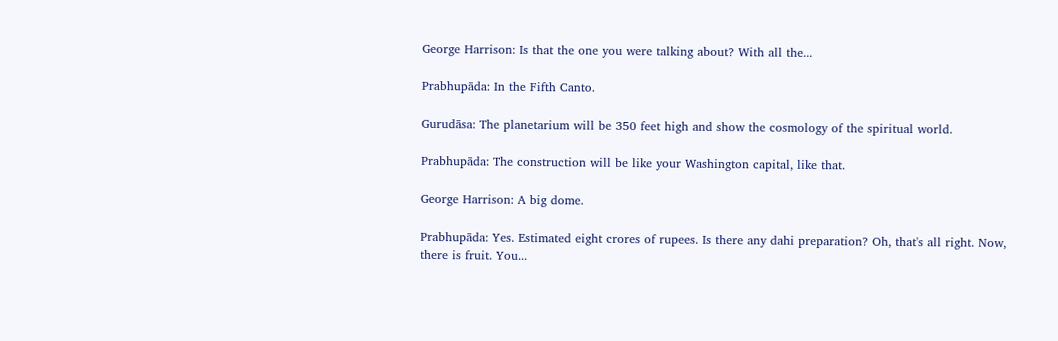George Harrison: Is that the one you were talking about? With all the...

Prabhupāda: In the Fifth Canto.

Gurudāsa: The planetarium will be 350 feet high and show the cosmology of the spiritual world.

Prabhupāda: The construction will be like your Washington capital, like that.

George Harrison: A big dome.

Prabhupāda: Yes. Estimated eight crores of rupees. Is there any dahi preparation? Oh, that's all right. Now, there is fruit. You...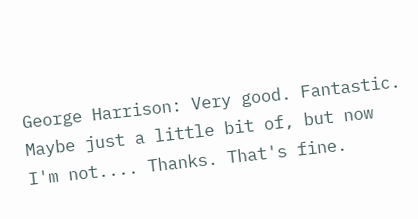George Harrison: Very good. Fantastic. Maybe just a little bit of, but now I'm not.... Thanks. That's fine.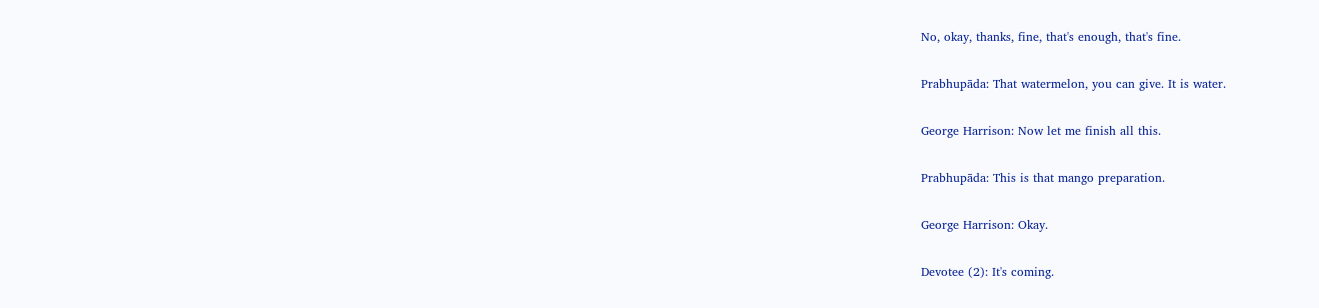No, okay, thanks, fine, that's enough, that's fine.

Prabhupāda: That watermelon, you can give. It is water.

George Harrison: Now let me finish all this.

Prabhupāda: This is that mango preparation.

George Harrison: Okay.

Devotee (2): It's coming.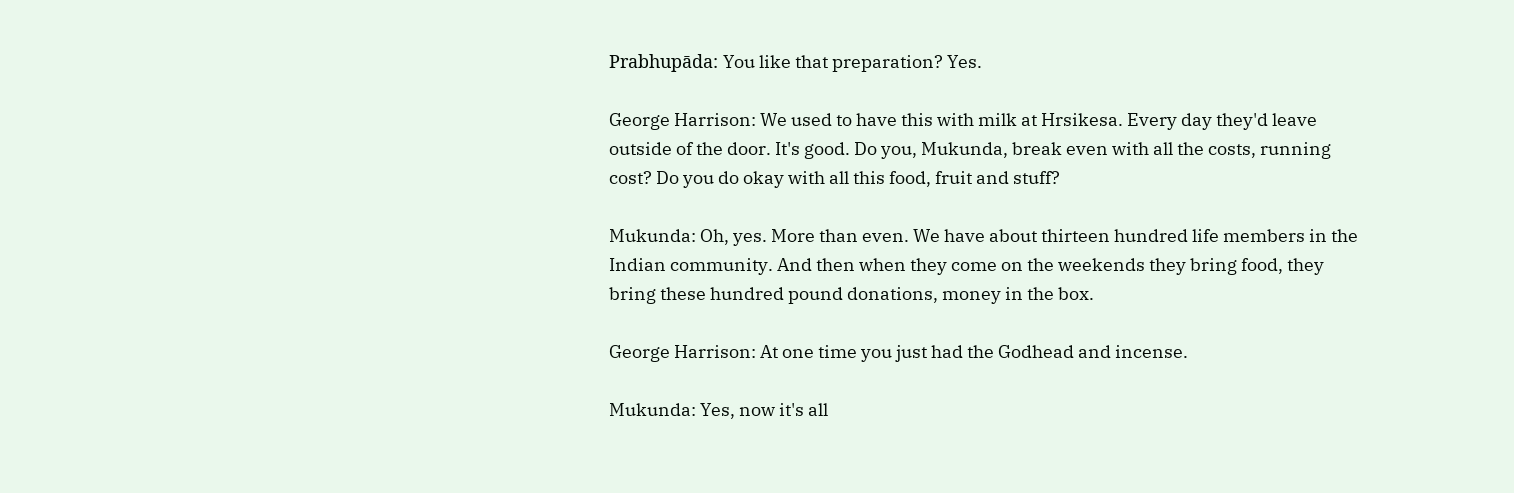Prabhupāda: You like that preparation? Yes.

George Harrison: We used to have this with milk at Hrsikesa. Every day they'd leave outside of the door. It's good. Do you, Mukunda, break even with all the costs, running cost? Do you do okay with all this food, fruit and stuff?

Mukunda: Oh, yes. More than even. We have about thirteen hundred life members in the Indian community. And then when they come on the weekends they bring food, they bring these hundred pound donations, money in the box.

George Harrison: At one time you just had the Godhead and incense.

Mukunda: Yes, now it's all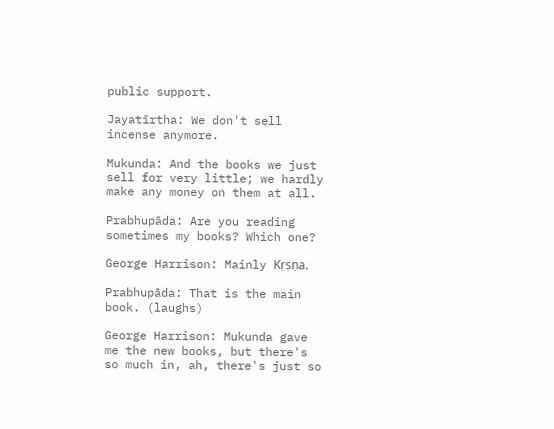public support.

Jayatīrtha: We don't sell incense anymore.

Mukunda: And the books we just sell for very little; we hardly make any money on them at all.

Prabhupāda: Are you reading sometimes my books? Which one?

George Harrison: Mainly Kṛṣṇa.

Prabhupāda: That is the main book. (laughs)

George Harrison: Mukunda gave me the new books, but there's so much in, ah, there's just so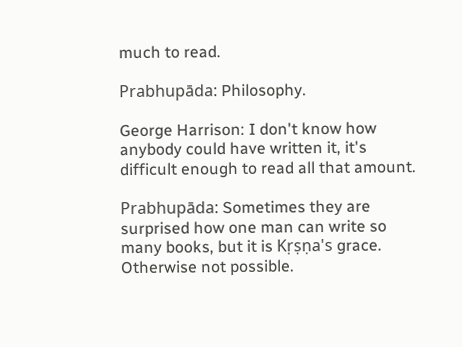much to read.

Prabhupāda: Philosophy.

George Harrison: I don't know how anybody could have written it, it's difficult enough to read all that amount.

Prabhupāda: Sometimes they are surprised how one man can write so many books, but it is Kṛṣṇa's grace. Otherwise not possible.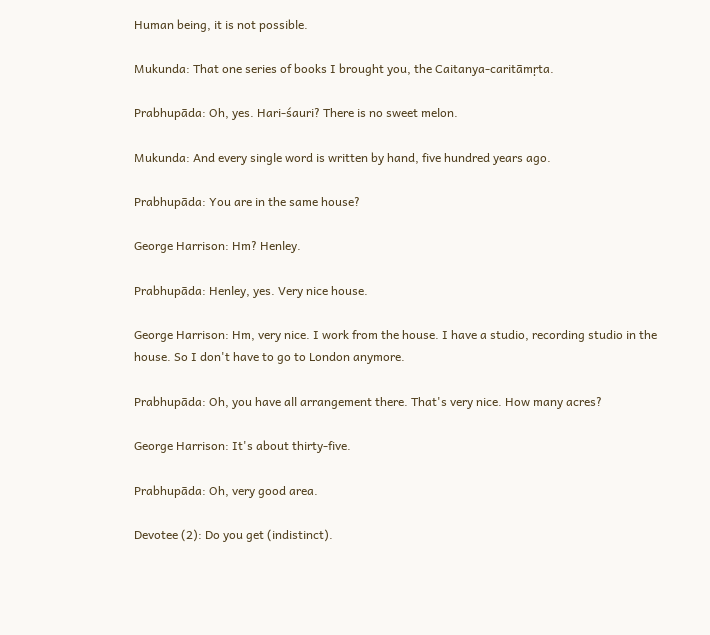Human being, it is not possible.

Mukunda: That one series of books I brought you, the Caitanya-caritāmṛta.

Prabhupāda: Oh, yes. Hari-śauri? There is no sweet melon.

Mukunda: And every single word is written by hand, five hundred years ago.

Prabhupāda: You are in the same house?

George Harrison: Hm? Henley.

Prabhupāda: Henley, yes. Very nice house.

George Harrison: Hm, very nice. I work from the house. I have a studio, recording studio in the house. So I don't have to go to London anymore.

Prabhupāda: Oh, you have all arrangement there. That's very nice. How many acres?

George Harrison: It's about thirty-five.

Prabhupāda: Oh, very good area.

Devotee (2): Do you get (indistinct).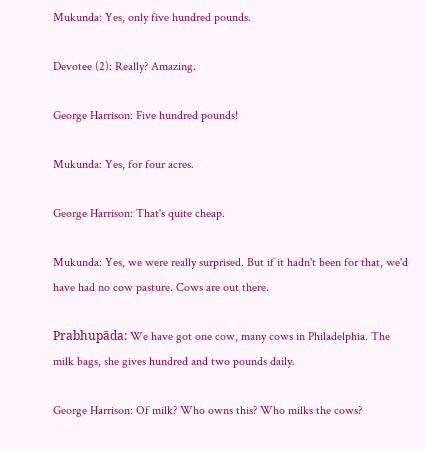Mukunda: Yes, only five hundred pounds.

Devotee (2): Really? Amazing.

George Harrison: Five hundred pounds!

Mukunda: Yes, for four acres.

George Harrison: That's quite cheap.

Mukunda: Yes, we were really surprised. But if it hadn't been for that, we'd have had no cow pasture. Cows are out there.

Prabhupāda: We have got one cow, many cows in Philadelphia. The milk bags, she gives hundred and two pounds daily.

George Harrison: Of milk? Who owns this? Who milks the cows?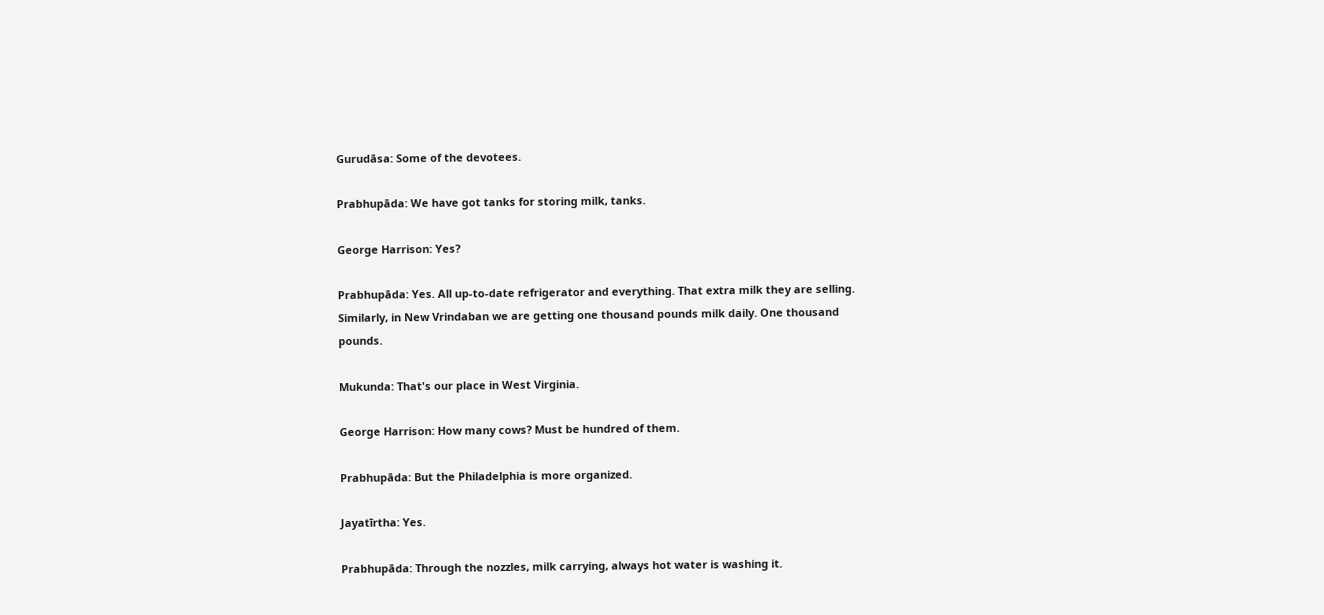Gurudāsa: Some of the devotees.

Prabhupāda: We have got tanks for storing milk, tanks.

George Harrison: Yes?

Prabhupāda: Yes. All up-to-date refrigerator and everything. That extra milk they are selling. Similarly, in New Vrindaban we are getting one thousand pounds milk daily. One thousand pounds.

Mukunda: That's our place in West Virginia.

George Harrison: How many cows? Must be hundred of them.

Prabhupāda: But the Philadelphia is more organized.

Jayatīrtha: Yes.

Prabhupāda: Through the nozzles, milk carrying, always hot water is washing it.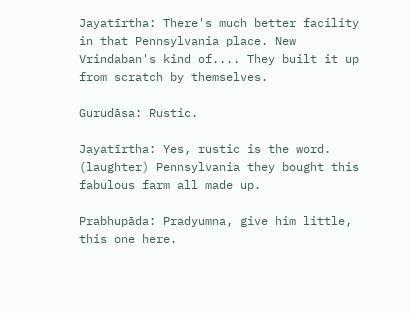Jayatīrtha: There's much better facility in that Pennsylvania place. New Vrindaban's kind of.... They built it up from scratch by themselves.

Gurudāsa: Rustic.

Jayatīrtha: Yes, rustic is the word. (laughter) Pennsylvania they bought this fabulous farm all made up.

Prabhupāda: Pradyumna, give him little, this one here.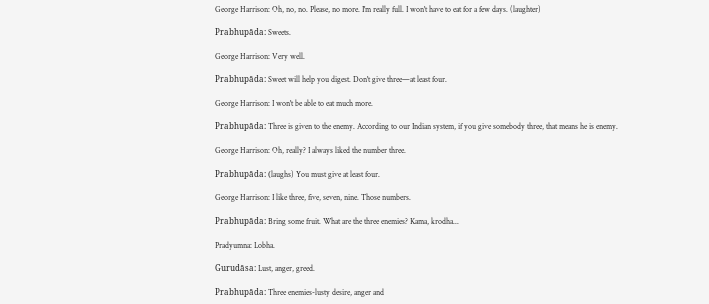George Harrison: Oh, no, no. Please, no more. I'm really full. I won't have to eat for a few days. (laughter)

Prabhupāda: Sweets.

George Harrison: Very well.

Prabhupāda: Sweet will help you digest. Don't give three—at least four.

George Harrison: I won't be able to eat much more.

Prabhupāda: Three is given to the enemy. According to our Indian system, if you give somebody three, that means he is enemy.

George Harrison: Oh, really? I always liked the number three.

Prabhupāda: (laughs) You must give at least four.

George Harrison: I like three, five, seven, nine. Those numbers.

Prabhupāda: Bring some fruit. What are the three enemies? Kama, krodha...

Pradyumna: Lobha.

Gurudāsa: Lust, anger, greed.

Prabhupāda: Three enemies-lusty desire, anger and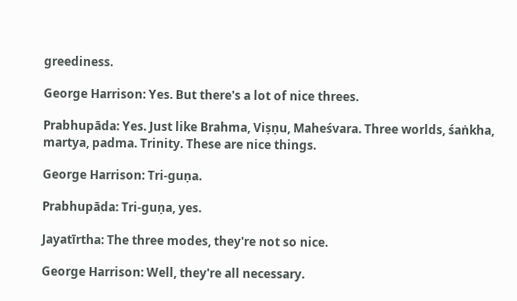greediness.

George Harrison: Yes. But there's a lot of nice threes.

Prabhupāda: Yes. Just like Brahma, Viṣṇu, Maheśvara. Three worlds, śaṅkha, martya, padma. Trinity. These are nice things.

George Harrison: Tri-guṇa.

Prabhupāda: Tri-guṇa, yes.

Jayatīrtha: The three modes, they're not so nice.

George Harrison: Well, they're all necessary.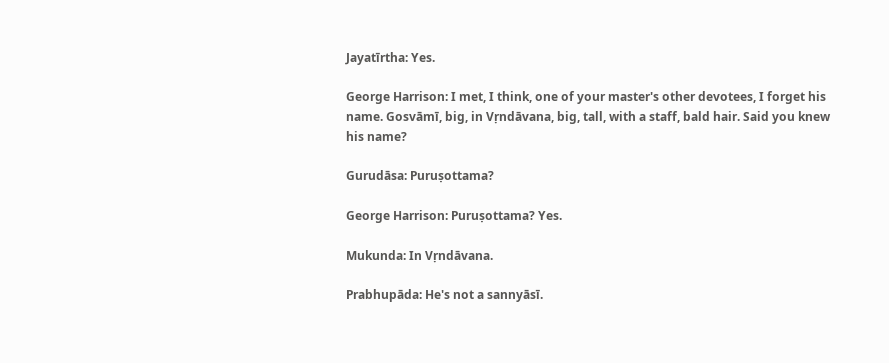Jayatīrtha: Yes.

George Harrison: I met, I think, one of your master's other devotees, I forget his name. Gosvāmī, big, in Vṛndāvana, big, tall, with a staff, bald hair. Said you knew his name?

Gurudāsa: Puruṣottama?

George Harrison: Puruṣottama? Yes.

Mukunda: In Vṛndāvana.

Prabhupāda: He's not a sannyāsī.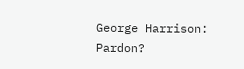George Harrison: Pardon?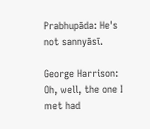Prabhupāda: He's not sannyāsī.

George Harrison: Oh, well, the one I met had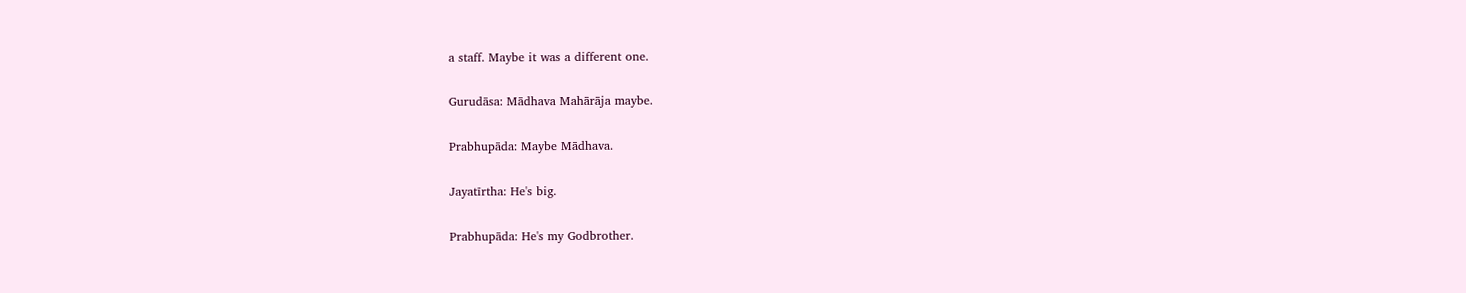a staff. Maybe it was a different one.

Gurudāsa: Mādhava Mahārāja maybe.

Prabhupāda: Maybe Mādhava.

Jayatīrtha: He's big.

Prabhupāda: He's my Godbrother.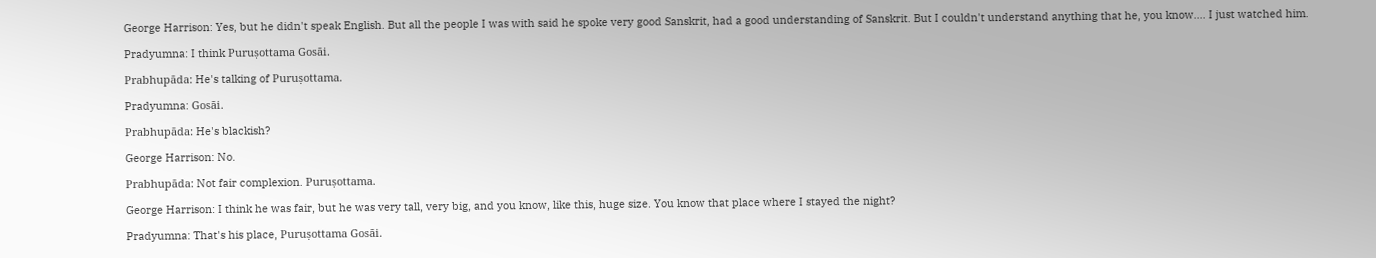George Harrison: Yes, but he didn't speak English. But all the people I was with said he spoke very good Sanskrit, had a good understanding of Sanskrit. But I couldn't understand anything that he, you know.... I just watched him.

Pradyumna: I think Puruṣottama Gosāi.

Prabhupāda: He's talking of Puruṣottama.

Pradyumna: Gosāi.

Prabhupāda: He's blackish?

George Harrison: No.

Prabhupāda: Not fair complexion. Puruṣottama.

George Harrison: I think he was fair, but he was very tall, very big, and you know, like this, huge size. You know that place where I stayed the night?

Pradyumna: That's his place, Puruṣottama Gosāi.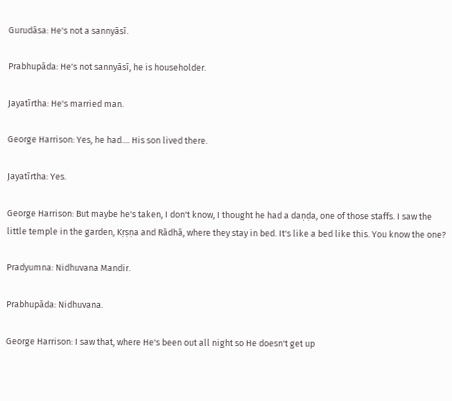Gurudāsa: He's not a sannyāsī.

Prabhupāda: He's not sannyāsī, he is householder.

Jayatīrtha: He's married man.

George Harrison: Yes, he had.... His son lived there.

Jayatīrtha: Yes.

George Harrison: But maybe he's taken, I don't know, I thought he had a daṇḍa, one of those staffs. I saw the little temple in the garden, Kṛṣṇa and Rādhā, where they stay in bed. It's like a bed like this. You know the one?

Pradyumna: Nidhuvana Mandir.

Prabhupāda: Nidhuvana.

George Harrison: I saw that, where He's been out all night so He doesn't get up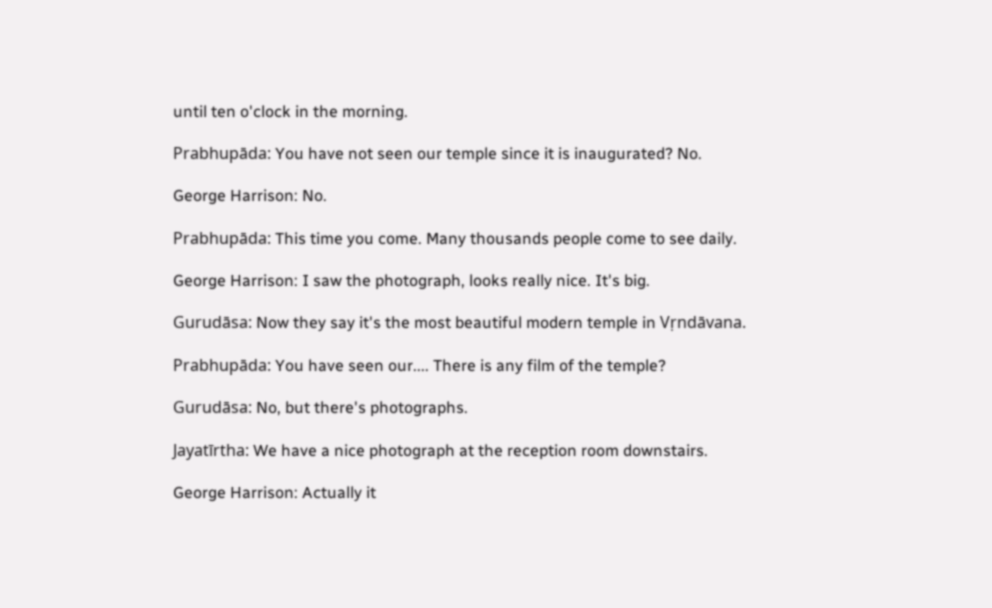until ten o'clock in the morning.

Prabhupāda: You have not seen our temple since it is inaugurated? No.

George Harrison: No.

Prabhupāda: This time you come. Many thousands people come to see daily.

George Harrison: I saw the photograph, looks really nice. It's big.

Gurudāsa: Now they say it's the most beautiful modern temple in Vṛndāvana.

Prabhupāda: You have seen our.... There is any film of the temple?

Gurudāsa: No, but there's photographs.

Jayatīrtha: We have a nice photograph at the reception room downstairs.

George Harrison: Actually it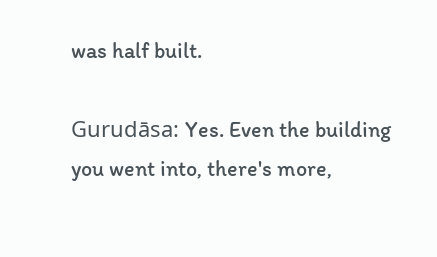was half built.

Gurudāsa: Yes. Even the building you went into, there's more,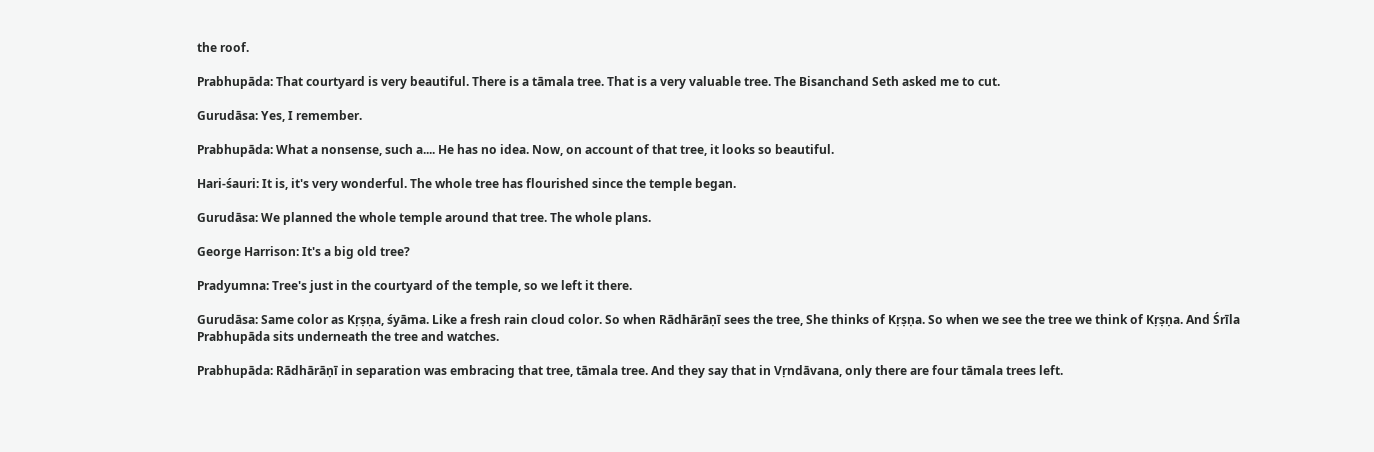the roof.

Prabhupāda: That courtyard is very beautiful. There is a tāmala tree. That is a very valuable tree. The Bisanchand Seth asked me to cut.

Gurudāsa: Yes, I remember.

Prabhupāda: What a nonsense, such a.... He has no idea. Now, on account of that tree, it looks so beautiful.

Hari-śauri: It is, it's very wonderful. The whole tree has flourished since the temple began.

Gurudāsa: We planned the whole temple around that tree. The whole plans.

George Harrison: It's a big old tree?

Pradyumna: Tree's just in the courtyard of the temple, so we left it there.

Gurudāsa: Same color as Kṛṣṇa, śyāma. Like a fresh rain cloud color. So when Rādhārāṇī sees the tree, She thinks of Kṛṣṇa. So when we see the tree we think of Kṛṣṇa. And Śrīla Prabhupāda sits underneath the tree and watches.

Prabhupāda: Rādhārāṇī in separation was embracing that tree, tāmala tree. And they say that in Vṛndāvana, only there are four tāmala trees left.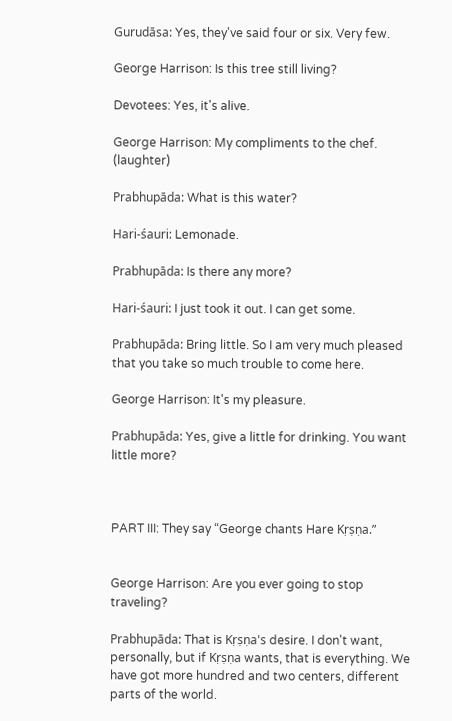Gurudāsa: Yes, they've said four or six. Very few.

George Harrison: Is this tree still living?

Devotees: Yes, it's alive.

George Harrison: My compliments to the chef. (laughter)

Prabhupāda: What is this water?

Hari-śauri: Lemonade.

Prabhupāda: Is there any more?

Hari-śauri: I just took it out. I can get some.

Prabhupāda: Bring little. So I am very much pleased that you take so much trouble to come here.

George Harrison: It's my pleasure.

Prabhupāda: Yes, give a little for drinking. You want little more?



PART III: They say “George chants Hare Kṛṣṇa.”


George Harrison: Are you ever going to stop traveling?

Prabhupāda: That is Kṛṣṇa's desire. I don't want, personally, but if Kṛṣṇa wants, that is everything. We have got more hundred and two centers, different parts of the world.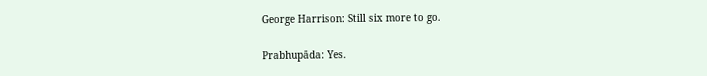George Harrison: Still six more to go.

Prabhupāda: Yes.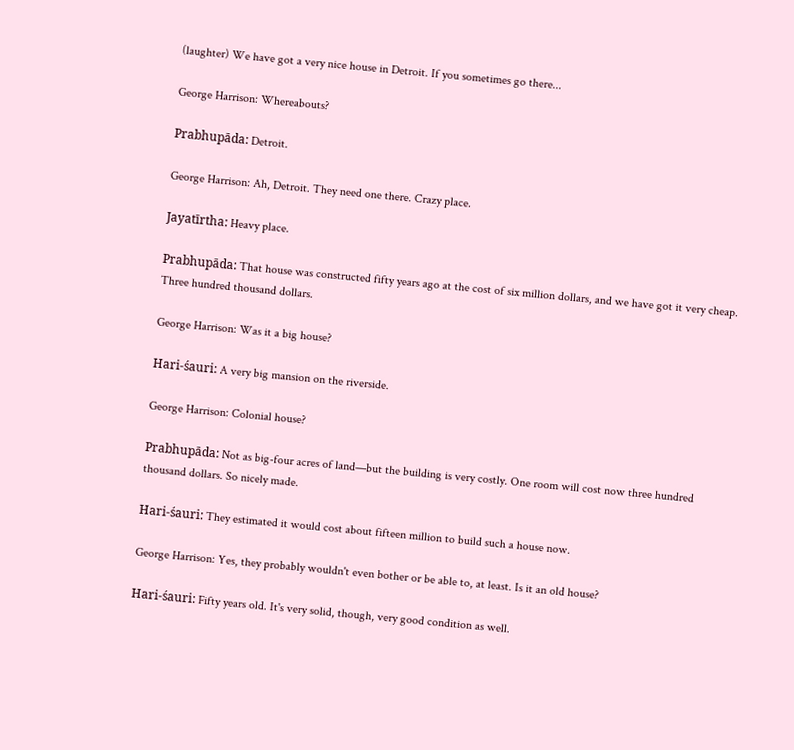(laughter) We have got a very nice house in Detroit. If you sometimes go there...

George Harrison: Whereabouts?

Prabhupāda: Detroit.

George Harrison: Ah, Detroit. They need one there. Crazy place.

Jayatīrtha: Heavy place.

Prabhupāda: That house was constructed fifty years ago at the cost of six million dollars, and we have got it very cheap. Three hundred thousand dollars.

George Harrison: Was it a big house?

Hari-śauri: A very big mansion on the riverside.

George Harrison: Colonial house?

Prabhupāda: Not as big-four acres of land—but the building is very costly. One room will cost now three hundred thousand dollars. So nicely made.

Hari-śauri: They estimated it would cost about fifteen million to build such a house now.

George Harrison: Yes, they probably wouldn't even bother or be able to, at least. Is it an old house?

Hari-śauri: Fifty years old. It's very solid, though, very good condition as well.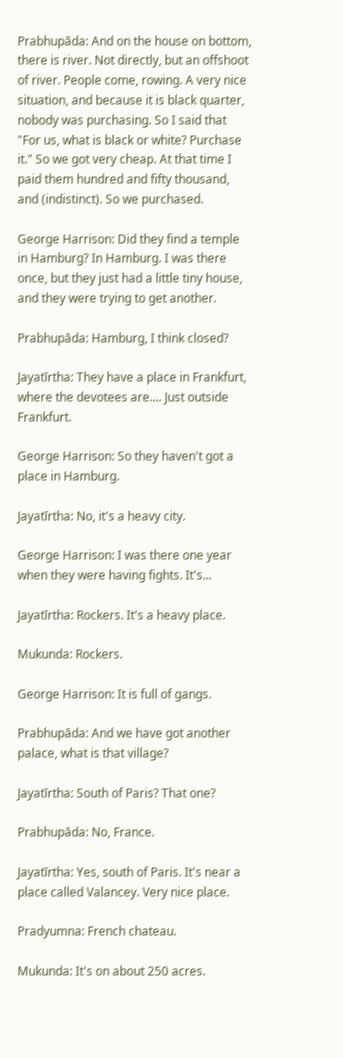Prabhupāda: And on the house on bottom, there is river. Not directly, but an offshoot of river. People come, rowing. A very nice situation, and because it is black quarter, nobody was purchasing. So I said that "For us, what is black or white? Purchase it." So we got very cheap. At that time I paid them hundred and fifty thousand, and (indistinct). So we purchased.

George Harrison: Did they find a temple in Hamburg? In Hamburg. I was there once, but they just had a little tiny house, and they were trying to get another.

Prabhupāda: Hamburg, I think closed?

Jayatīrtha: They have a place in Frankfurt, where the devotees are.... Just outside Frankfurt.

George Harrison: So they haven't got a place in Hamburg.

Jayatīrtha: No, it's a heavy city.

George Harrison: I was there one year when they were having fights. It's...

Jayatīrtha: Rockers. It's a heavy place.

Mukunda: Rockers.

George Harrison: It is full of gangs.

Prabhupāda: And we have got another palace, what is that village?

Jayatīrtha: South of Paris? That one?

Prabhupāda: No, France.

Jayatīrtha: Yes, south of Paris. It's near a place called Valancey. Very nice place.

Pradyumna: French chateau.

Mukunda: It's on about 250 acres.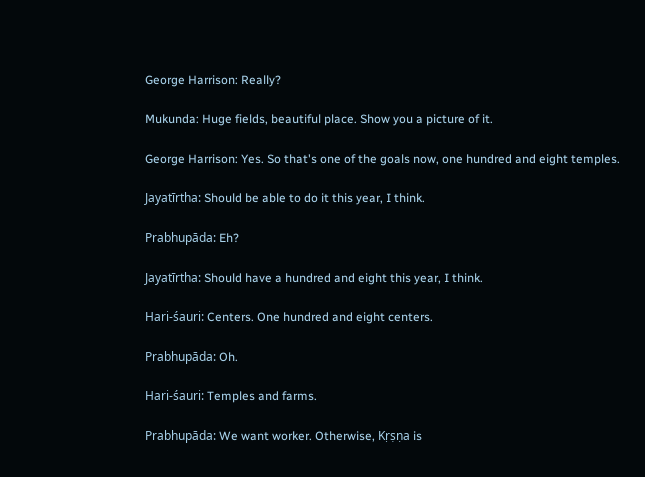George Harrison: Really?

Mukunda: Huge fields, beautiful place. Show you a picture of it.

George Harrison: Yes. So that's one of the goals now, one hundred and eight temples.

Jayatīrtha: Should be able to do it this year, I think.

Prabhupāda: Eh?

Jayatīrtha: Should have a hundred and eight this year, I think.

Hari-śauri: Centers. One hundred and eight centers.

Prabhupāda: Oh.

Hari-śauri: Temples and farms.

Prabhupāda: We want worker. Otherwise, Kṛṣṇa is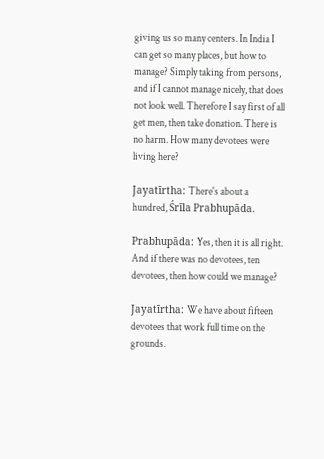giving us so many centers. In India I can get so many places, but how to manage? Simply taking from persons, and if I cannot manage nicely, that does not look well. Therefore I say first of all get men, then take donation. There is no harm. How many devotees were living here?

Jayatīrtha: There's about a hundred, Śrīla Prabhupāda.

Prabhupāda: Yes, then it is all right. And if there was no devotees, ten devotees, then how could we manage?

Jayatīrtha: We have about fifteen devotees that work full time on the grounds.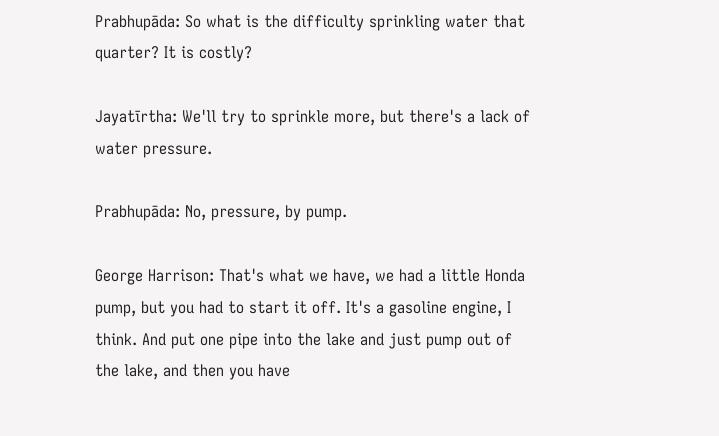Prabhupāda: So what is the difficulty sprinkling water that quarter? It is costly?

Jayatīrtha: We'll try to sprinkle more, but there's a lack of water pressure.

Prabhupāda: No, pressure, by pump.

George Harrison: That's what we have, we had a little Honda pump, but you had to start it off. It's a gasoline engine, I think. And put one pipe into the lake and just pump out of the lake, and then you have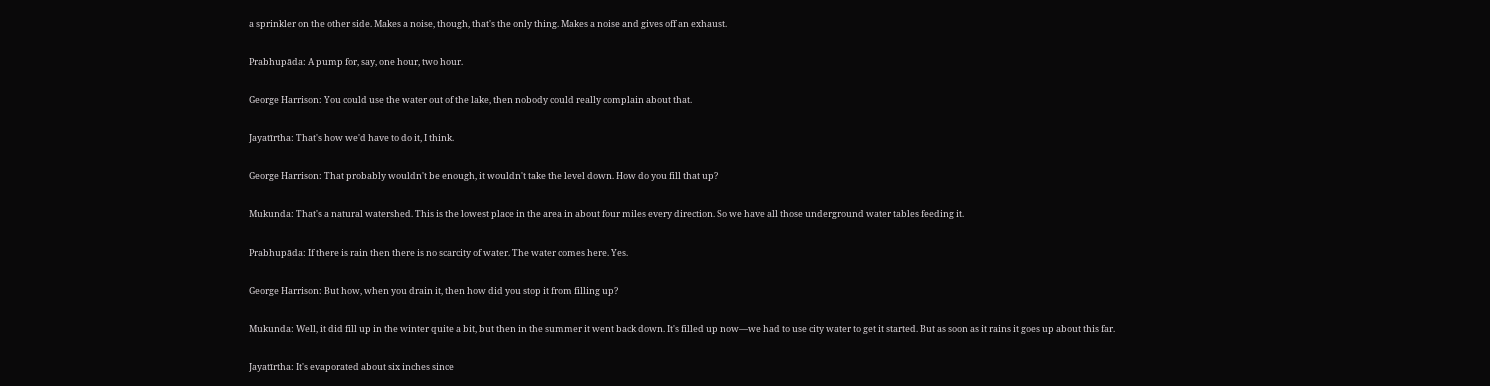a sprinkler on the other side. Makes a noise, though, that's the only thing. Makes a noise and gives off an exhaust.

Prabhupāda: A pump for, say, one hour, two hour.

George Harrison: You could use the water out of the lake, then nobody could really complain about that.

Jayatīrtha: That's how we'd have to do it, I think.

George Harrison: That probably wouldn't be enough, it wouldn't take the level down. How do you fill that up?

Mukunda: That's a natural watershed. This is the lowest place in the area in about four miles every direction. So we have all those underground water tables feeding it.

Prabhupāda: If there is rain then there is no scarcity of water. The water comes here. Yes.

George Harrison: But how, when you drain it, then how did you stop it from filling up?

Mukunda: Well, it did fill up in the winter quite a bit, but then in the summer it went back down. It's filled up now—we had to use city water to get it started. But as soon as it rains it goes up about this far.

Jayatīrtha: It's evaporated about six inches since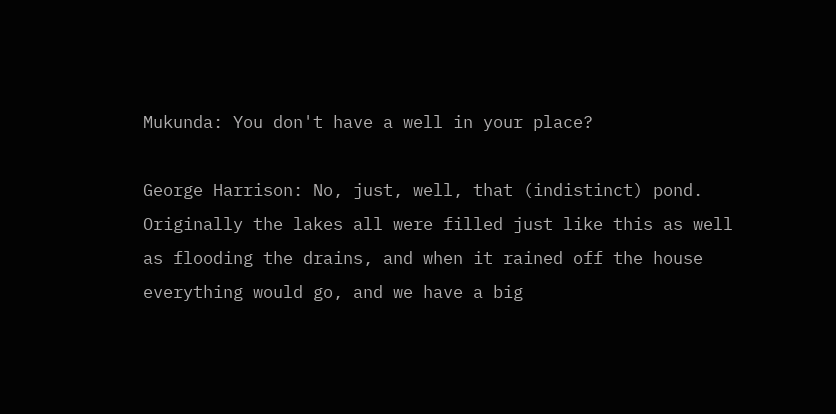Mukunda: You don't have a well in your place?

George Harrison: No, just, well, that (indistinct) pond. Originally the lakes all were filled just like this as well as flooding the drains, and when it rained off the house everything would go, and we have a big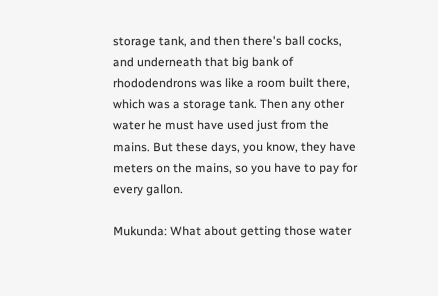storage tank, and then there's ball cocks, and underneath that big bank of rhododendrons was like a room built there, which was a storage tank. Then any other water he must have used just from the mains. But these days, you know, they have meters on the mains, so you have to pay for every gallon.

Mukunda: What about getting those water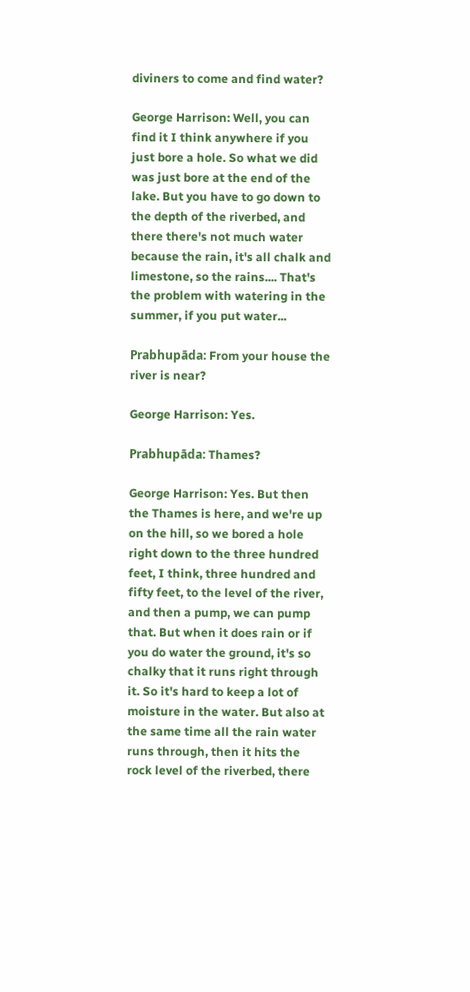diviners to come and find water?

George Harrison: Well, you can find it I think anywhere if you just bore a hole. So what we did was just bore at the end of the lake. But you have to go down to the depth of the riverbed, and there there's not much water because the rain, it's all chalk and limestone, so the rains.... That's the problem with watering in the summer, if you put water...

Prabhupāda: From your house the river is near?

George Harrison: Yes.

Prabhupāda: Thames?

George Harrison: Yes. But then the Thames is here, and we're up on the hill, so we bored a hole right down to the three hundred feet, I think, three hundred and fifty feet, to the level of the river, and then a pump, we can pump that. But when it does rain or if you do water the ground, it's so chalky that it runs right through it. So it's hard to keep a lot of moisture in the water. But also at the same time all the rain water runs through, then it hits the rock level of the riverbed, there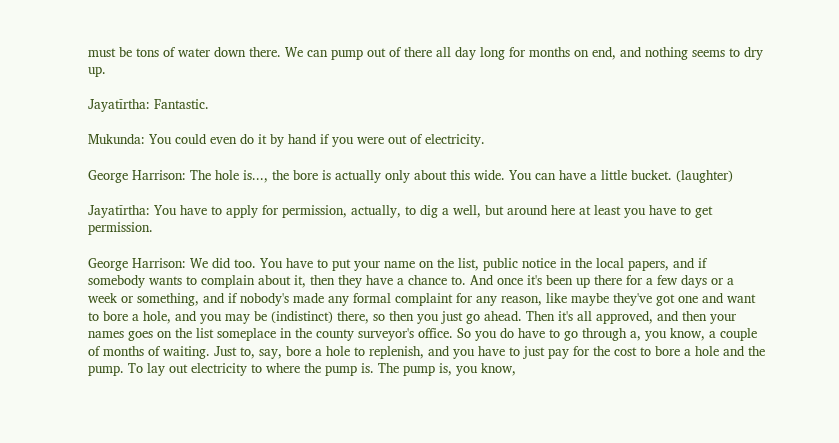must be tons of water down there. We can pump out of there all day long for months on end, and nothing seems to dry up.

Jayatīrtha: Fantastic.

Mukunda: You could even do it by hand if you were out of electricity.

George Harrison: The hole is..., the bore is actually only about this wide. You can have a little bucket. (laughter)

Jayatīrtha: You have to apply for permission, actually, to dig a well, but around here at least you have to get permission.

George Harrison: We did too. You have to put your name on the list, public notice in the local papers, and if somebody wants to complain about it, then they have a chance to. And once it's been up there for a few days or a week or something, and if nobody's made any formal complaint for any reason, like maybe they've got one and want to bore a hole, and you may be (indistinct) there, so then you just go ahead. Then it's all approved, and then your names goes on the list someplace in the county surveyor's office. So you do have to go through a, you know, a couple of months of waiting. Just to, say, bore a hole to replenish, and you have to just pay for the cost to bore a hole and the pump. To lay out electricity to where the pump is. The pump is, you know,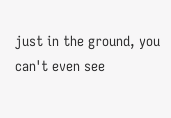just in the ground, you can't even see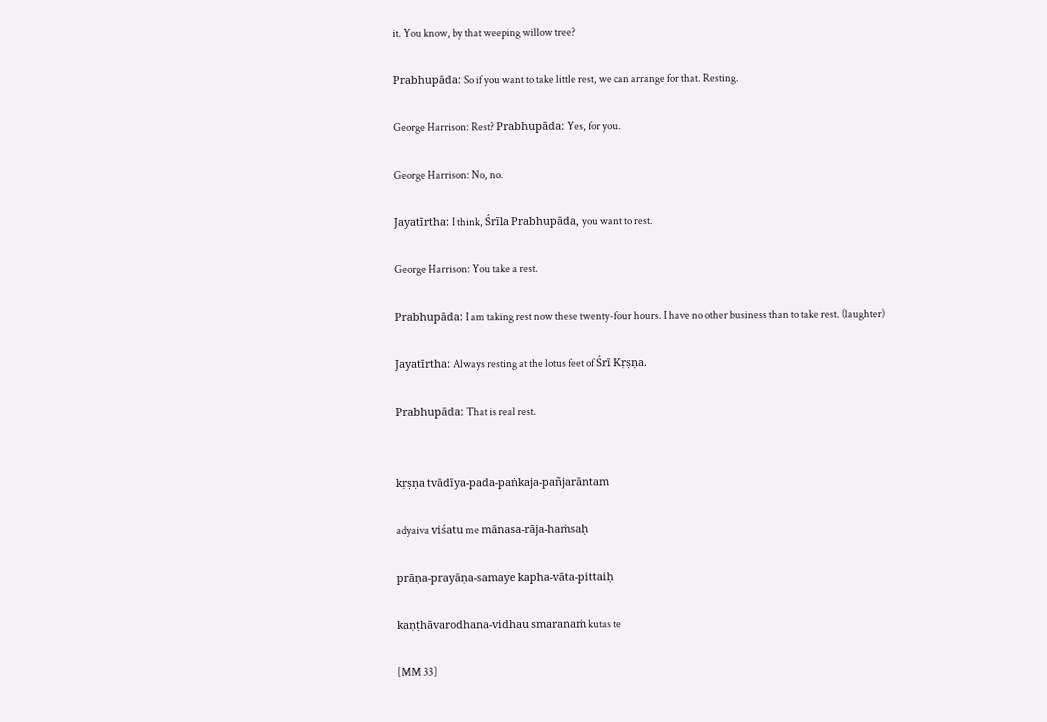it. You know, by that weeping willow tree?

Prabhupāda: So if you want to take little rest, we can arrange for that. Resting.

George Harrison: Rest? Prabhupāda: Yes, for you.

George Harrison: No, no.

Jayatīrtha: I think, Śrīla Prabhupāda, you want to rest.

George Harrison: You take a rest.

Prabhupāda: I am taking rest now these twenty-four hours. I have no other business than to take rest. (laughter)

Jayatīrtha: Always resting at the lotus feet of Śrī Kṛṣṇa.

Prabhupāda: That is real rest.


kṛṣṇa tvādīya-pada-paṅkaja-pañjarāntam

adyaiva viśatu me mānasa-rāja-haṁsaḥ

prāṇa-prayāṇa-samaye kapha-vāta-pittaiḥ

kaṇṭhāvarodhana-vidhau smaranaṁ kutas te

[MM 33]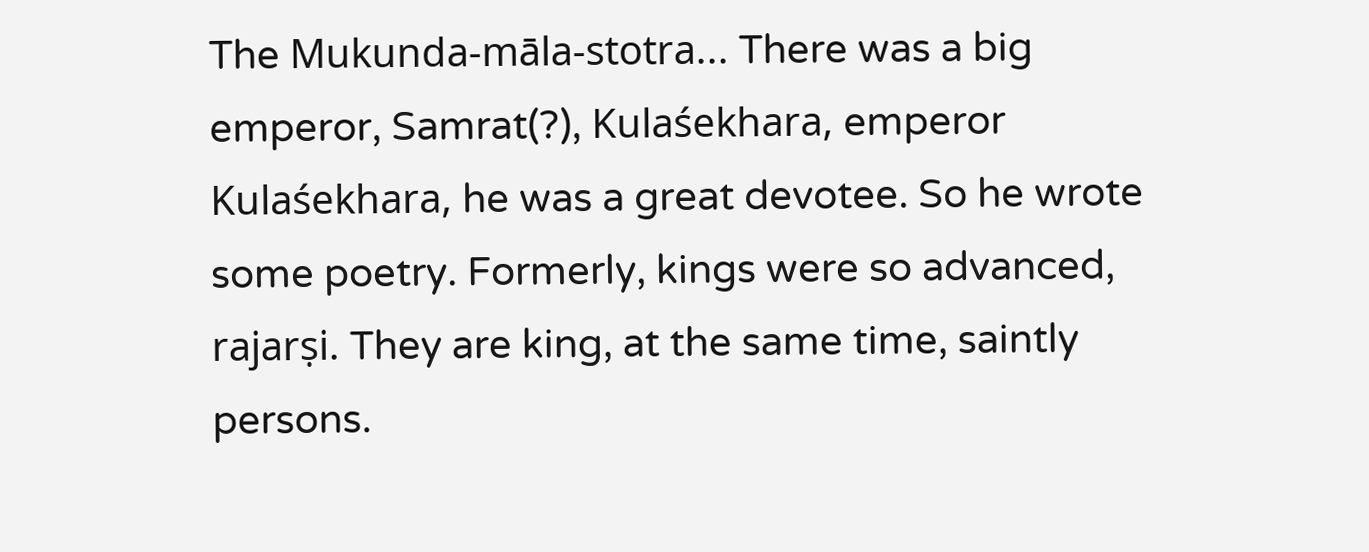The Mukunda-māla-stotra... There was a big emperor, Samrat(?), Kulaśekhara, emperor Kulaśekhara, he was a great devotee. So he wrote some poetry. Formerly, kings were so advanced, rajarṣi. They are king, at the same time, saintly persons.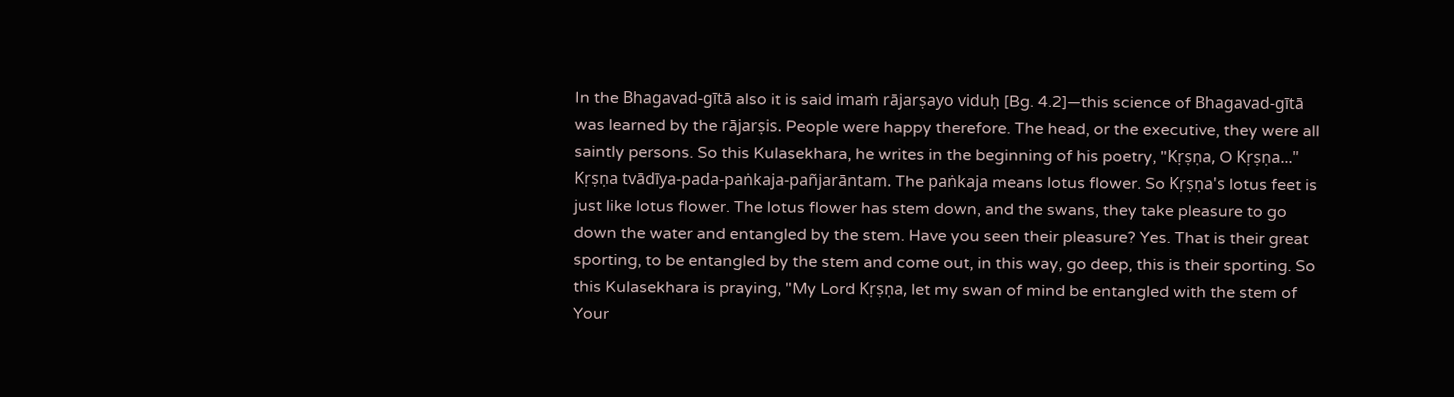In the Bhagavad-gītā also it is said imaṁ rājarṣayo viduḥ [Bg. 4.2]—this science of Bhagavad-gītā was learned by the rājarṣis. People were happy therefore. The head, or the executive, they were all saintly persons. So this Kulasekhara, he writes in the beginning of his poetry, "Kṛṣṇa, O Kṛṣṇa..." Kṛṣṇa tvādīya-pada-paṅkaja-pañjarāntam. The paṅkaja means lotus flower. So Kṛṣṇa's lotus feet is just like lotus flower. The lotus flower has stem down, and the swans, they take pleasure to go down the water and entangled by the stem. Have you seen their pleasure? Yes. That is their great sporting, to be entangled by the stem and come out, in this way, go deep, this is their sporting. So this Kulasekhara is praying, "My Lord Kṛṣṇa, let my swan of mind be entangled with the stem of Your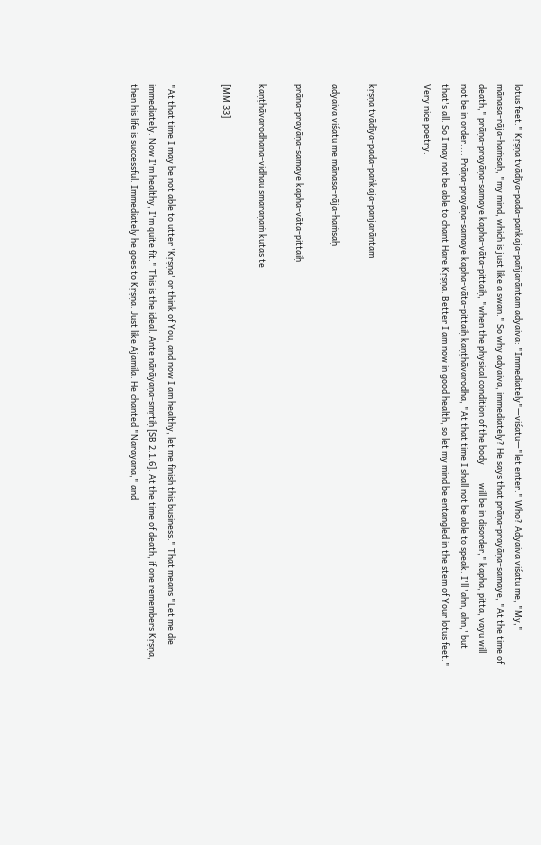lotus feet." Kṛṣṇa tvādīya-pada-paṅkaja-pañjarāntam adyaiva: "Immediately"—viśatu—"let enter." Who? Adyaiva viśatu me, "My," mānasa-rāja-haṁsaḥ, "my mind, which is just like a swan." So why adyaiva, immediately? He says that prāṇa-prayāṇa-samaye, "At the time of death," prāṇa-prayāṇa-samaye kapha-vāta-pittaiḥ, "when the physical condition of the body         will be in disorder," kapha, pitta, vayu will not be in order.... Prāṇa-prayāṇa-samaye kapha-vāta-pittaiḥ kaṇṭhāvarodha, "At that time I shall not be able to speak. I'll 'ahn, ahn,' but that's all. So I may not be able to chant Hare Kṛṣṇa. Better I am now in good health, so let my mind be entangled in the stem of Your lotus feet." Very nice poetry.


kṛṣṇa tvādīya-pada-paṅkaja-panjarāntam

adyaiva viśatu me mānasa-rāja-haṁsaḥ

prāna-prayāṇa-samaye kapha-vāta-pittaiḥ

kaṇṭhāvarodhana-vidhau smaraṇaṁ kutas te

[MM 33]


"At that time I may be not able to utter 'Kṛṣṇa' or think of You, and now I am healthy, let me finish this business." That means "Let me die immediately. Now I'm healthy, I'm quite fit." This is the ideal. Ante nārāyaṇa-smṛtiḥ [SB 2.1.6]. At the time of death, if one remembers Kṛṣṇa, then his life is successful. Immediately he goes to Kṛṣṇa. Just like Ajamila. He chanted "Narayana," and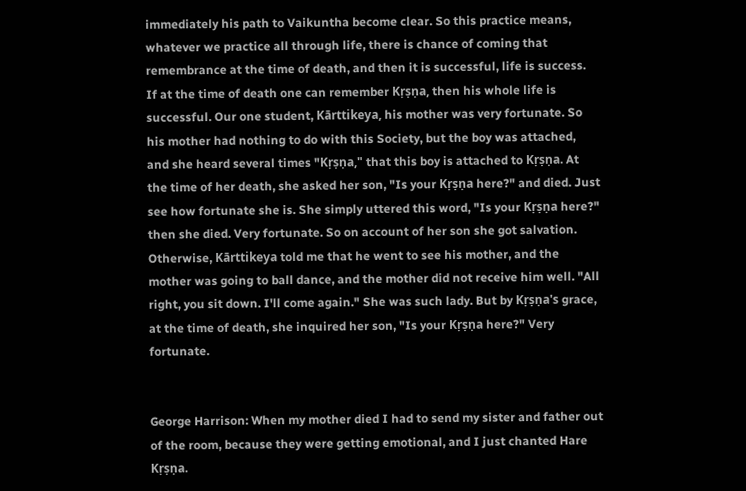immediately his path to Vaikuntha become clear. So this practice means, whatever we practice all through life, there is chance of coming that remembrance at the time of death, and then it is successful, life is success. If at the time of death one can remember Kṛṣṇa, then his whole life is successful. Our one student, Kārttikeya, his mother was very fortunate. So his mother had nothing to do with this Society, but the boy was attached, and she heard several times "Kṛṣṇa," that this boy is attached to Kṛṣṇa. At the time of her death, she asked her son, "Is your Kṛṣṇa here?" and died. Just see how fortunate she is. She simply uttered this word, "Is your Kṛṣṇa here?" then she died. Very fortunate. So on account of her son she got salvation. Otherwise, Kārttikeya told me that he went to see his mother, and the mother was going to ball dance, and the mother did not receive him well. "All right, you sit down. I'll come again." She was such lady. But by Kṛṣṇa's grace, at the time of death, she inquired her son, "Is your Kṛṣṇa here?" Very fortunate.


George Harrison: When my mother died I had to send my sister and father out of the room, because they were getting emotional, and I just chanted Hare Kṛṣṇa.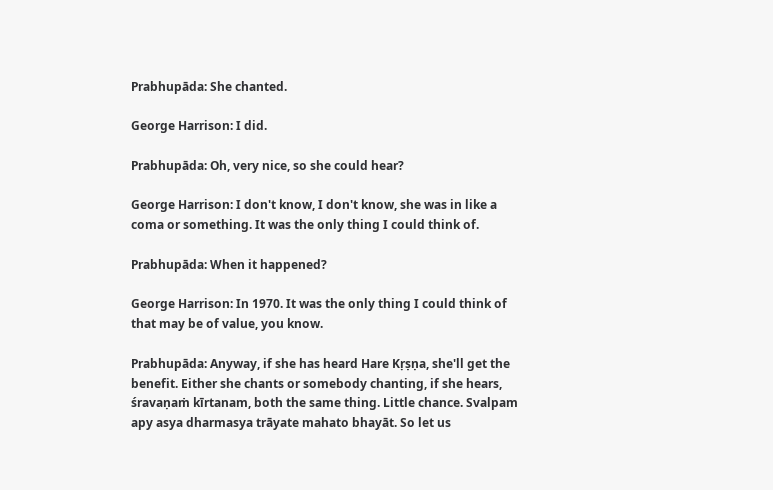Prabhupāda: She chanted.

George Harrison: I did.

Prabhupāda: Oh, very nice, so she could hear?

George Harrison: I don't know, I don't know, she was in like a coma or something. It was the only thing I could think of.

Prabhupāda: When it happened?

George Harrison: In 1970. It was the only thing I could think of that may be of value, you know.

Prabhupāda: Anyway, if she has heard Hare Kṛṣṇa, she'll get the benefit. Either she chants or somebody chanting, if she hears, śravaṇaṁ kīrtanam, both the same thing. Little chance. Svalpam apy asya dharmasya trāyate mahato bhayāt. So let us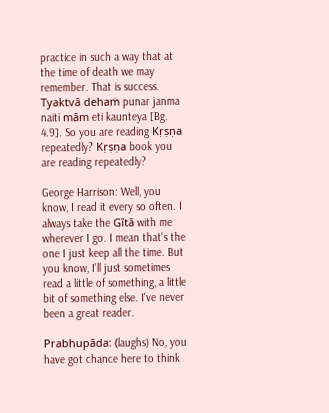practice in such a way that at the time of death we may remember. That is success. Tyaktvā dehaṁ punar janma naiti mām eti kaunteya [Bg. 4.9]. So you are reading Kṛṣṇa repeatedly? Kṛṣṇa book you are reading repeatedly?

George Harrison: Well, you know, I read it every so often. I always take the Gītā with me wherever I go. I mean that's the one I just keep all the time. But you know, I'll just sometimes read a little of something, a little bit of something else. I've never been a great reader.

Prabhupāda: (laughs) No, you have got chance here to think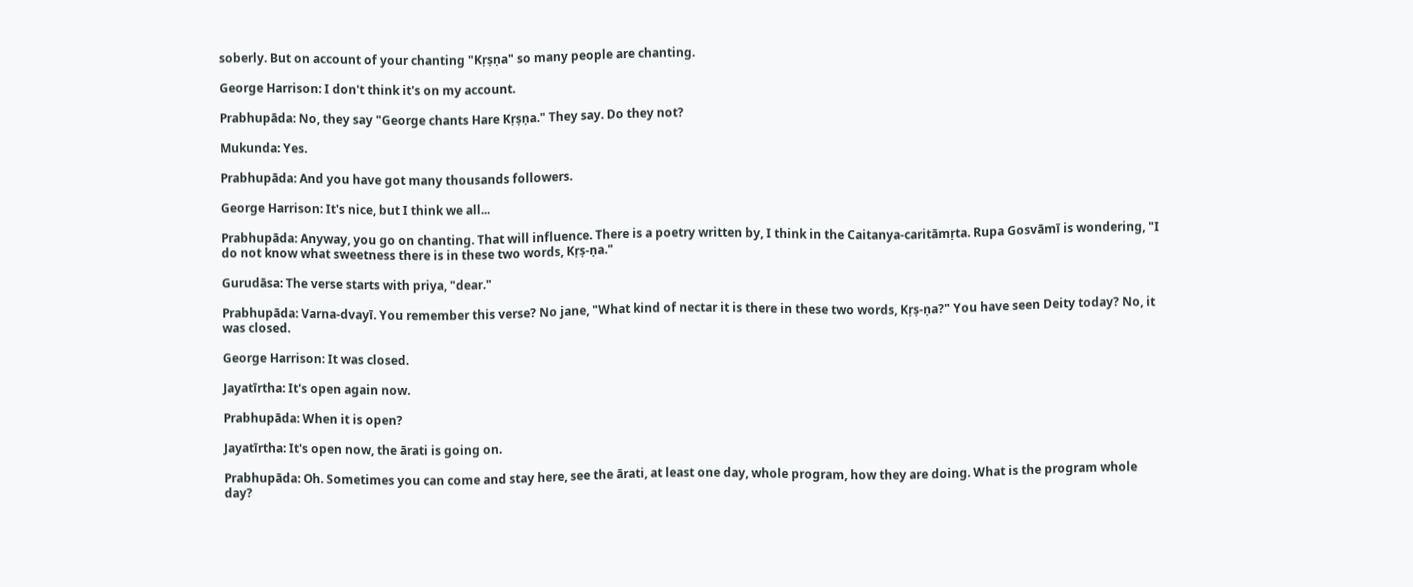soberly. But on account of your chanting "Kṛṣṇa" so many people are chanting.

George Harrison: I don't think it's on my account.

Prabhupāda: No, they say "George chants Hare Kṛṣṇa." They say. Do they not?

Mukunda: Yes.

Prabhupāda: And you have got many thousands followers.

George Harrison: It's nice, but I think we all...

Prabhupāda: Anyway, you go on chanting. That will influence. There is a poetry written by, I think in the Caitanya-caritāmṛta. Rupa Gosvāmī is wondering, "I do not know what sweetness there is in these two words, Kṛṣ-ṇa."

Gurudāsa: The verse starts with priya, "dear."

Prabhupāda: Varna-dvayī. You remember this verse? No jane, "What kind of nectar it is there in these two words, Kṛṣ-ṇa?" You have seen Deity today? No, it was closed.

George Harrison: It was closed.

Jayatīrtha: It's open again now.

Prabhupāda: When it is open?

Jayatīrtha: It's open now, the ārati is going on.

Prabhupāda: Oh. Sometimes you can come and stay here, see the ārati, at least one day, whole program, how they are doing. What is the program whole day?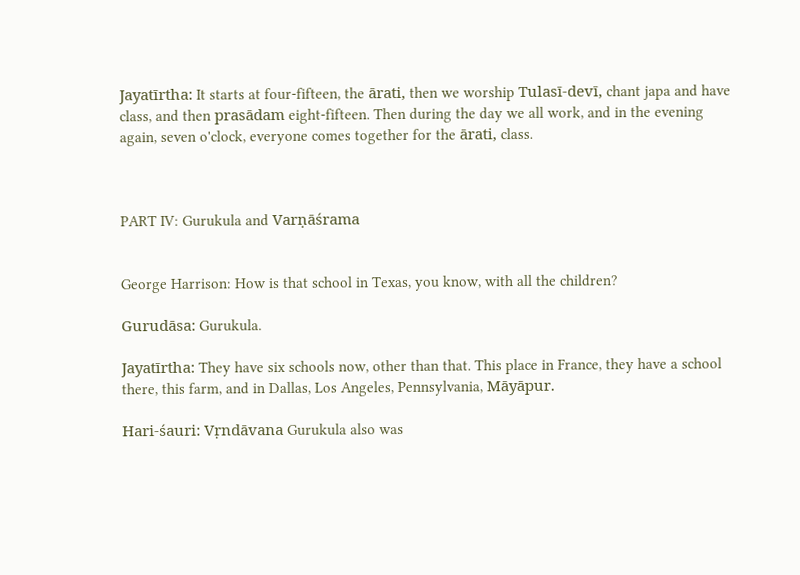Jayatīrtha: It starts at four-fifteen, the ārati, then we worship Tulasī-devī, chant japa and have class, and then prasādam eight-fifteen. Then during the day we all work, and in the evening again, seven o'clock, everyone comes together for the ārati, class.



PART IV: Gurukula and Varṇāśrama


George Harrison: How is that school in Texas, you know, with all the children?

Gurudāsa: Gurukula.

Jayatīrtha: They have six schools now, other than that. This place in France, they have a school there, this farm, and in Dallas, Los Angeles, Pennsylvania, Māyāpur.

Hari-śauri: Vṛndāvana Gurukula also was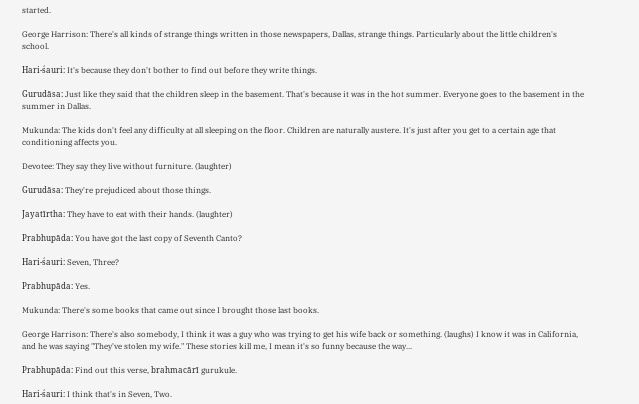started.

George Harrison: There's all kinds of strange things written in those newspapers, Dallas, strange things. Particularly about the little children's school.

Hari-śauri: It's because they don't bother to find out before they write things.

Gurudāsa: Just like they said that the children sleep in the basement. That's because it was in the hot summer. Everyone goes to the basement in the summer in Dallas.

Mukunda: The kids don't feel any difficulty at all sleeping on the floor. Children are naturally austere. It's just after you get to a certain age that conditioning affects you.

Devotee: They say they live without furniture. (laughter)

Gurudāsa: They're prejudiced about those things.

Jayatīrtha: They have to eat with their hands. (laughter)

Prabhupāda: You have got the last copy of Seventh Canto?

Hari-śauri: Seven, Three?

Prabhupāda: Yes.

Mukunda: There's some books that came out since I brought those last books.

George Harrison: There's also somebody, I think it was a guy who was trying to get his wife back or something. (laughs) I know it was in California, and he was saying "They've stolen my wife." These stories kill me, I mean it's so funny because the way...

Prabhupāda: Find out this verse, brahmacārī gurukule.

Hari-śauri: I think that's in Seven, Two.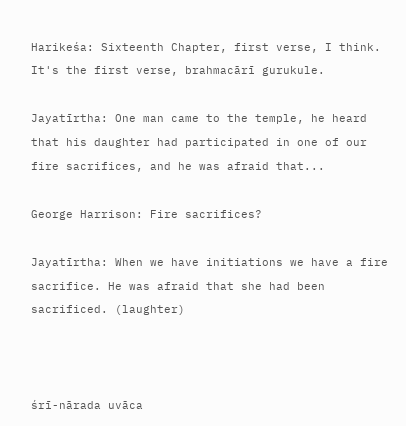Harikeśa: Sixteenth Chapter, first verse, I think. It's the first verse, brahmacārī gurukule.

Jayatīrtha: One man came to the temple, he heard that his daughter had participated in one of our fire sacrifices, and he was afraid that...

George Harrison: Fire sacrifices?

Jayatīrtha: When we have initiations we have a fire sacrifice. He was afraid that she had been sacrificed. (laughter)



śrī-nārada uvāca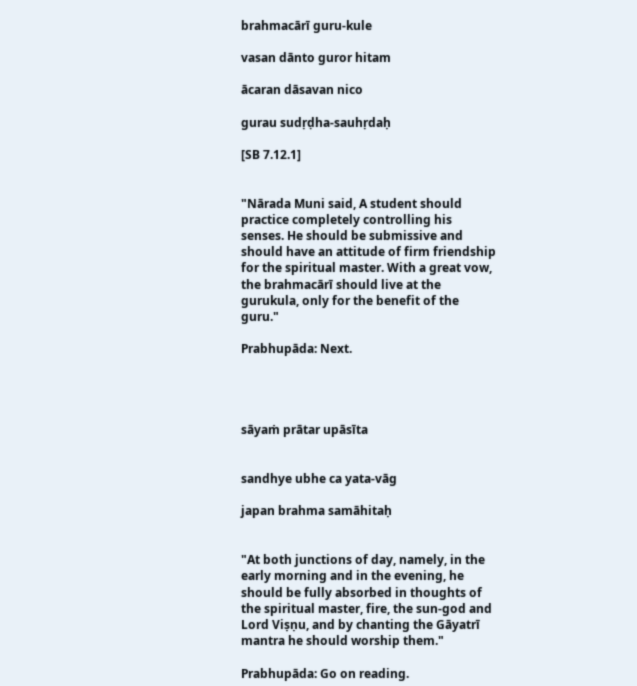brahmacārī guru-kule

vasan dānto guror hitam

ācaran dāsavan nico

gurau sudṛḍha-sauhṛdaḥ

[SB 7.12.1]


"Nārada Muni said, A student should practice completely controlling his senses. He should be submissive and should have an attitude of firm friendship for the spiritual master. With a great vow, the brahmacārī should live at the gurukula, only for the benefit of the guru."

Prabhupāda: Next.




sāyaṁ prātar upāsīta


sandhye ubhe ca yata-vāg

japan brahma samāhitaḥ


"At both junctions of day, namely, in the early morning and in the evening, he should be fully absorbed in thoughts of the spiritual master, fire, the sun-god and Lord Viṣṇu, and by chanting the Gāyatrī mantra he should worship them."

Prabhupāda: Go on reading.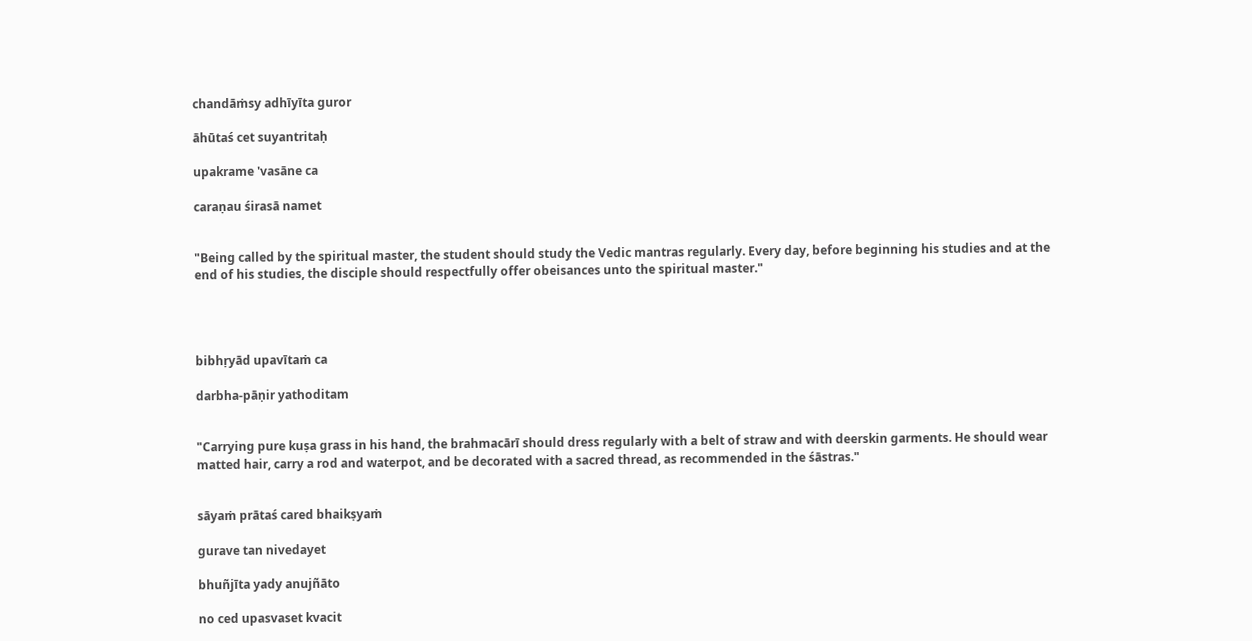chandāṁsy adhīyīta guror

āhūtaś cet suyantritaḥ

upakrame 'vasāne ca

caraṇau śirasā namet


"Being called by the spiritual master, the student should study the Vedic mantras regularly. Every day, before beginning his studies and at the end of his studies, the disciple should respectfully offer obeisances unto the spiritual master."




bibhṛyād upavītaṁ ca

darbha-pāṇir yathoditam


"Carrying pure kuṣa grass in his hand, the brahmacārī should dress regularly with a belt of straw and with deerskin garments. He should wear matted hair, carry a rod and waterpot, and be decorated with a sacred thread, as recommended in the śāstras."


sāyaṁ prātaś cared bhaikṣyaṁ

gurave tan nivedayet

bhuñjīta yady anujñāto

no ced upasvaset kvacit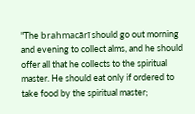"The brahmacārī should go out morning and evening to collect alms, and he should offer all that he collects to the spiritual master. He should eat only if ordered to take food by the spiritual master;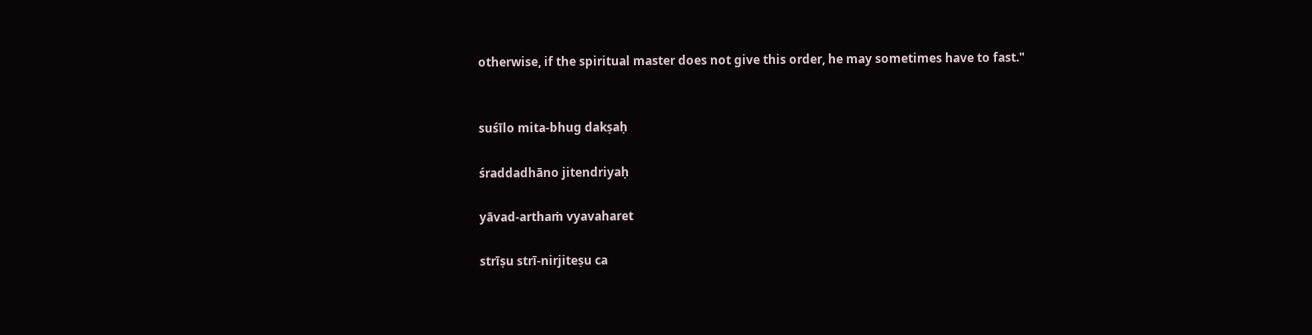otherwise, if the spiritual master does not give this order, he may sometimes have to fast."


suśīlo mita-bhug dakṣaḥ

śraddadhāno jitendriyaḥ

yāvad-arthaṁ vyavaharet

strīṣu strī-nirjiteṣu ca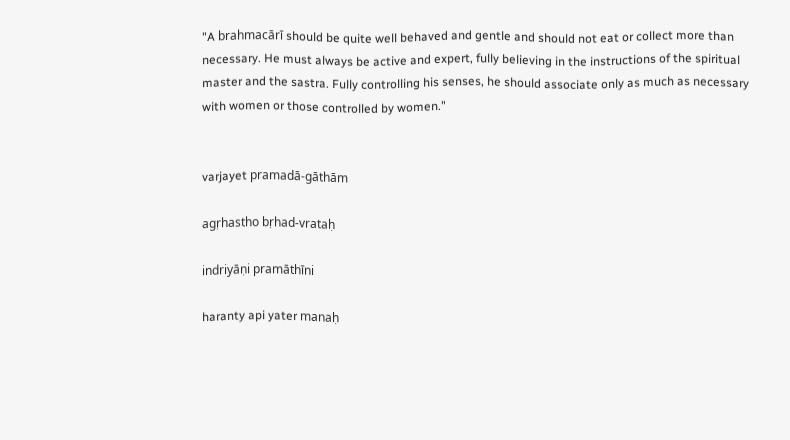"A brahmacārī should be quite well behaved and gentle and should not eat or collect more than necessary. He must always be active and expert, fully believing in the instructions of the spiritual master and the sastra. Fully controlling his senses, he should associate only as much as necessary with women or those controlled by women."


varjayet pramadā-gāthām

agṛhastho bṛhad-vrataḥ

indriyāṇi pramāthīni

haranty api yater manaḥ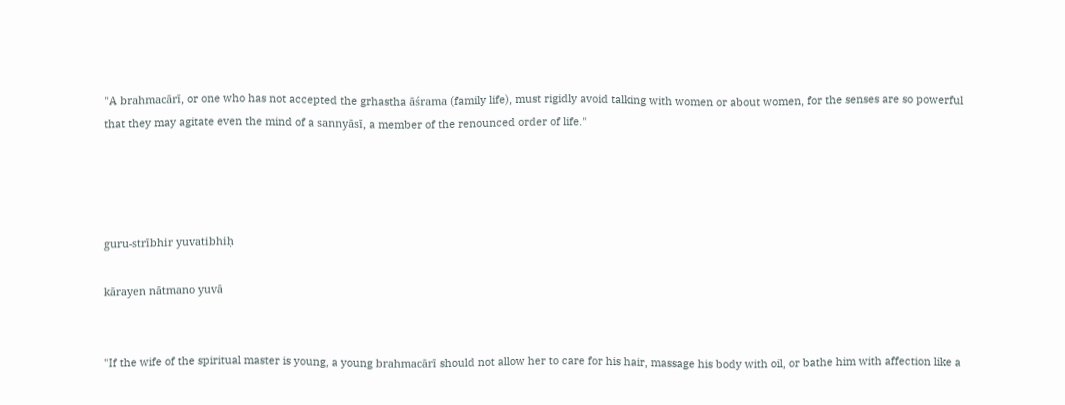"A brahmacārī, or one who has not accepted the grhastha āśrama (family life), must rigidly avoid talking with women or about women, for the senses are so powerful that they may agitate even the mind of a sannyāsī, a member of the renounced order of life."




guru-strībhir yuvatibhiḥ

kārayen nātmano yuvā


"If the wife of the spiritual master is young, a young brahmacārī should not allow her to care for his hair, massage his body with oil, or bathe him with affection like a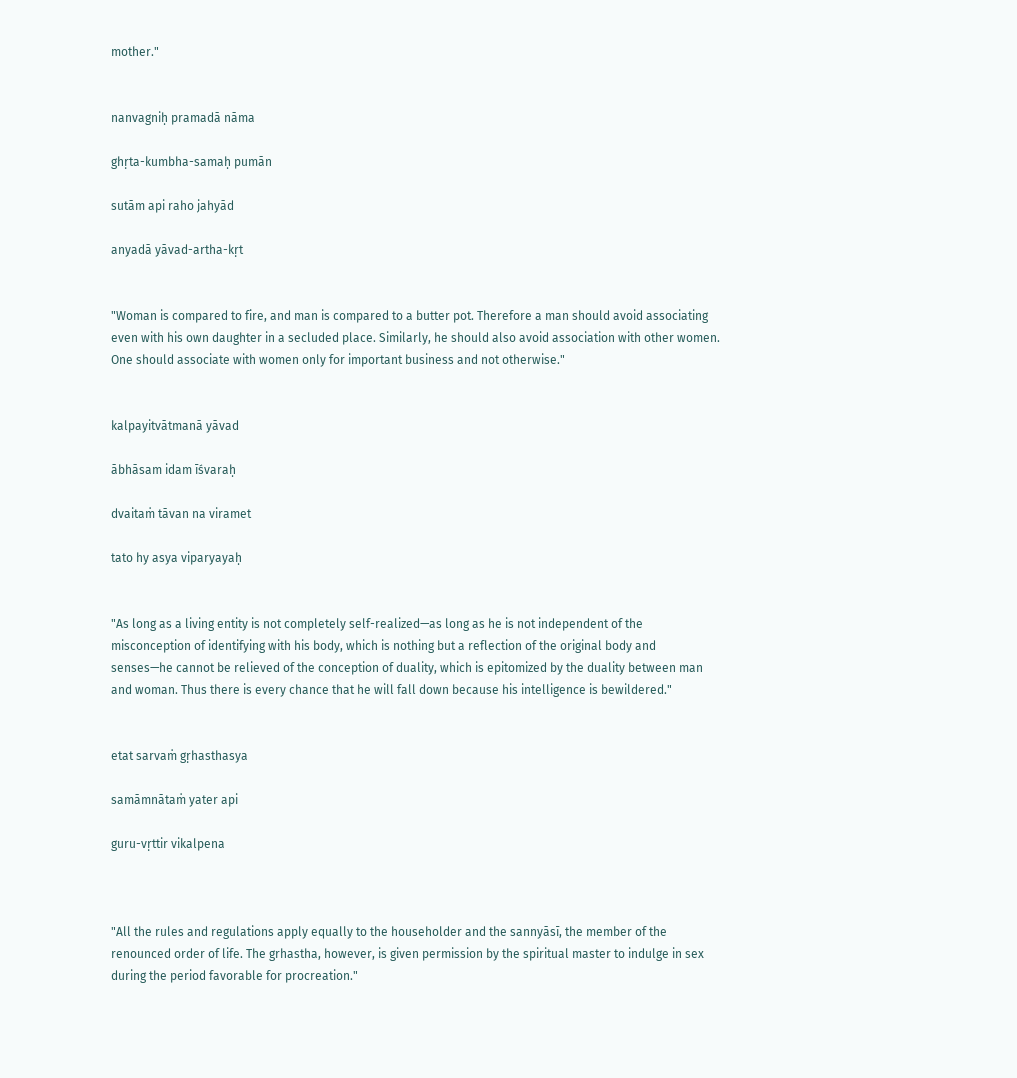mother."


nanvagniḥ pramadā nāma

ghṛta-kumbha-samaḥ pumān

sutām api raho jahyād

anyadā yāvad-artha-kṛt


"Woman is compared to fire, and man is compared to a butter pot. Therefore a man should avoid associating even with his own daughter in a secluded place. Similarly, he should also avoid association with other women. One should associate with women only for important business and not otherwise."


kalpayitvātmanā yāvad

ābhāsam idam īśvaraḥ

dvaitaṁ tāvan na viramet

tato hy asya viparyayaḥ


"As long as a living entity is not completely self-realized—as long as he is not independent of the misconception of identifying with his body, which is nothing but a reflection of the original body and senses—he cannot be relieved of the conception of duality, which is epitomized by the duality between man and woman. Thus there is every chance that he will fall down because his intelligence is bewildered."


etat sarvaṁ gṛhasthasya

samāmnātaṁ yater api

guru-vṛttir vikalpena



"All the rules and regulations apply equally to the householder and the sannyāsī, the member of the renounced order of life. The grhastha, however, is given permission by the spiritual master to indulge in sex during the period favorable for procreation."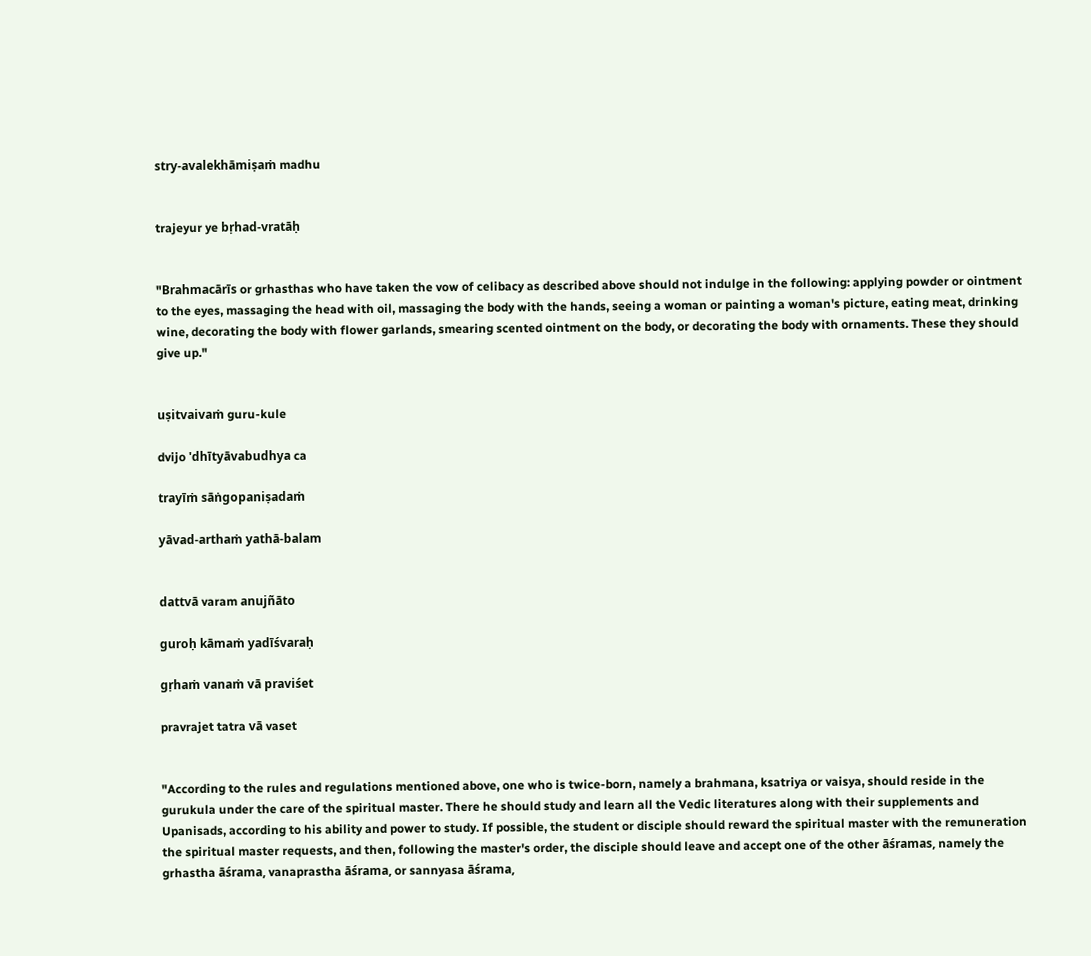stry-avalekhāmiṣaṁ madhu


trajeyur ye bṛhad-vratāḥ


"Brahmacārīs or grhasthas who have taken the vow of celibacy as described above should not indulge in the following: applying powder or ointment to the eyes, massaging the head with oil, massaging the body with the hands, seeing a woman or painting a woman's picture, eating meat, drinking wine, decorating the body with flower garlands, smearing scented ointment on the body, or decorating the body with ornaments. These they should give up."


uṣitvaivaṁ guru-kule

dvijo 'dhītyāvabudhya ca

trayīṁ sāṅgopaniṣadaṁ

yāvad-arthaṁ yathā-balam


dattvā varam anujñāto

guroḥ kāmaṁ yadīśvaraḥ

gṛhaṁ vanaṁ vā praviśet

pravrajet tatra vā vaset


"According to the rules and regulations mentioned above, one who is twice-born, namely a brahmana, ksatriya or vaisya, should reside in the gurukula under the care of the spiritual master. There he should study and learn all the Vedic literatures along with their supplements and Upanisads, according to his ability and power to study. If possible, the student or disciple should reward the spiritual master with the remuneration the spiritual master requests, and then, following the master's order, the disciple should leave and accept one of the other āśramas, namely the grhastha āśrama, vanaprastha āśrama, or sannyasa āśrama,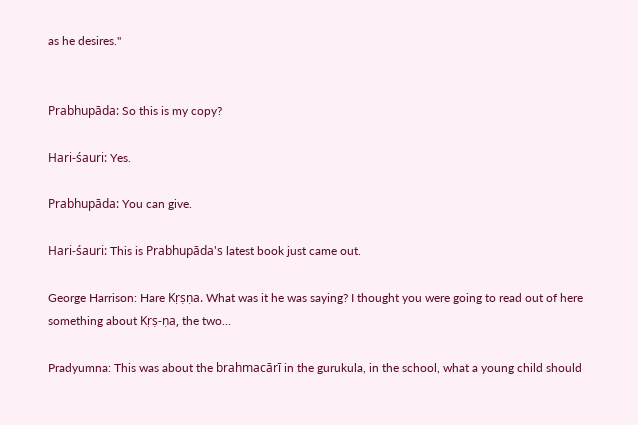as he desires."


Prabhupāda: So this is my copy?

Hari-śauri: Yes.

Prabhupāda: You can give.

Hari-śauri: This is Prabhupāda's latest book just came out.

George Harrison: Hare Kṛṣṇa. What was it he was saying? I thought you were going to read out of here something about Kṛṣ-ṇa, the two...

Pradyumna: This was about the brahmacārī in the gurukula, in the school, what a young child should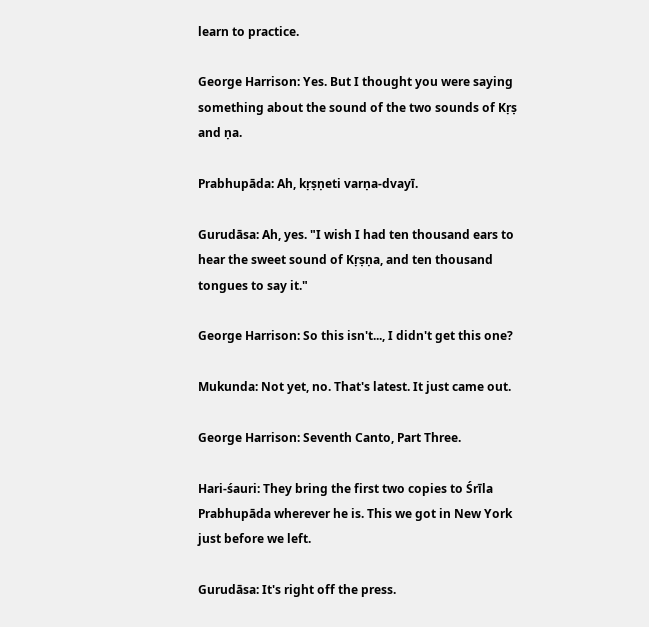learn to practice.

George Harrison: Yes. But I thought you were saying something about the sound of the two sounds of Kṛṣ and ṇa.

Prabhupāda: Ah, kṛṣṇeti varṇa-dvayī.

Gurudāsa: Ah, yes. "I wish I had ten thousand ears to hear the sweet sound of Kṛṣṇa, and ten thousand tongues to say it."

George Harrison: So this isn't..., I didn't get this one?

Mukunda: Not yet, no. That's latest. It just came out.

George Harrison: Seventh Canto, Part Three.

Hari-śauri: They bring the first two copies to Śrīla Prabhupāda wherever he is. This we got in New York just before we left.

Gurudāsa: It's right off the press.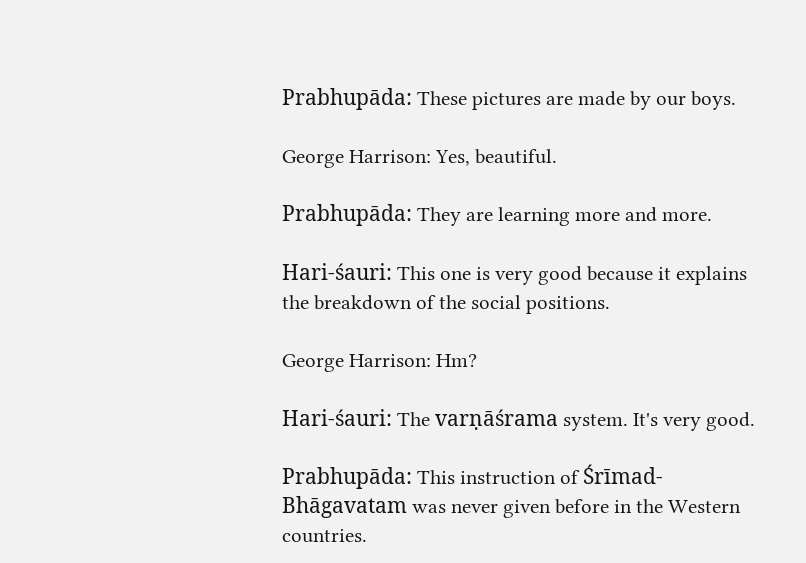Prabhupāda: These pictures are made by our boys.

George Harrison: Yes, beautiful.

Prabhupāda: They are learning more and more.

Hari-śauri: This one is very good because it explains the breakdown of the social positions.

George Harrison: Hm?

Hari-śauri: The varṇāśrama system. It's very good.

Prabhupāda: This instruction of Śrīmad-Bhāgavatam was never given before in the Western countries.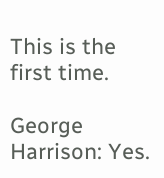This is the first time.

George Harrison: Yes.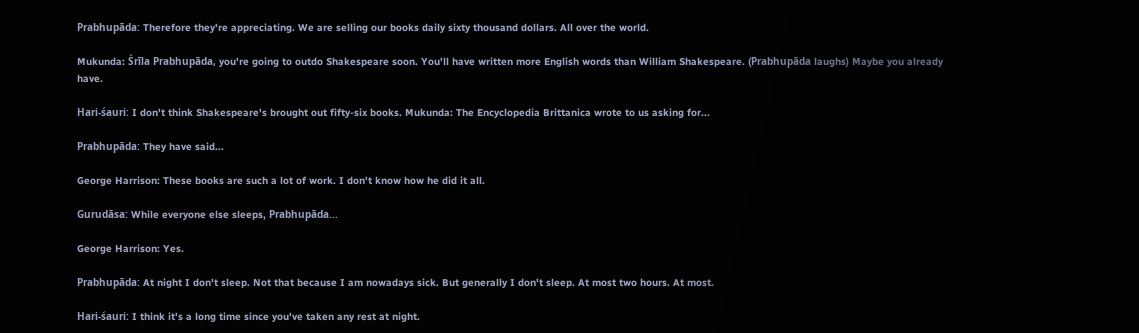Prabhupāda: Therefore they're appreciating. We are selling our books daily sixty thousand dollars. All over the world.

Mukunda: Śrīla Prabhupāda, you're going to outdo Shakespeare soon. You'll have written more English words than William Shakespeare. (Prabhupāda laughs) Maybe you already have.

Hari-śauri: I don't think Shakespeare's brought out fifty-six books. Mukunda: The Encyclopedia Brittanica wrote to us asking for...

Prabhupāda: They have said...

George Harrison: These books are such a lot of work. I don't know how he did it all.

Gurudāsa: While everyone else sleeps, Prabhupāda...

George Harrison: Yes.

Prabhupāda: At night I don't sleep. Not that because I am nowadays sick. But generally I don't sleep. At most two hours. At most.

Hari-śauri: I think it's a long time since you've taken any rest at night.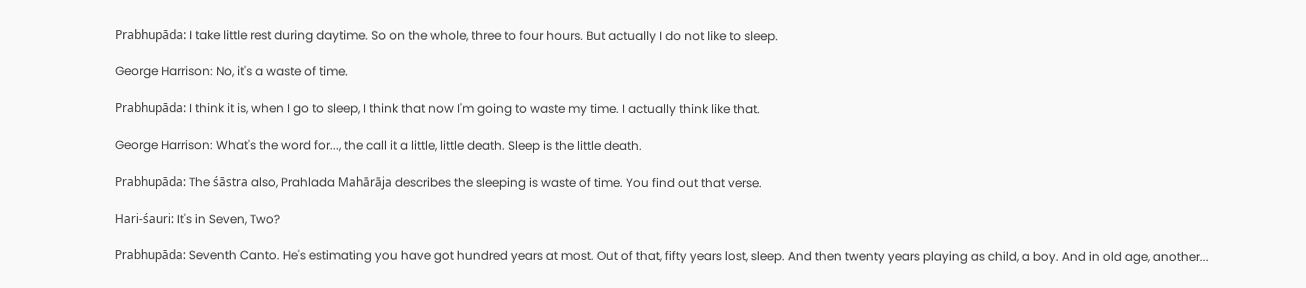Prabhupāda: I take little rest during daytime. So on the whole, three to four hours. But actually I do not like to sleep.

George Harrison: No, it's a waste of time.

Prabhupāda: I think it is, when I go to sleep, I think that now I'm going to waste my time. I actually think like that.

George Harrison: What's the word for..., the call it a little, little death. Sleep is the little death.

Prabhupāda: The śāstra also, Prahlada Mahārāja describes the sleeping is waste of time. You find out that verse.

Hari-śauri: It's in Seven, Two?

Prabhupāda: Seventh Canto. He's estimating you have got hundred years at most. Out of that, fifty years lost, sleep. And then twenty years playing as child, a boy. And in old age, another...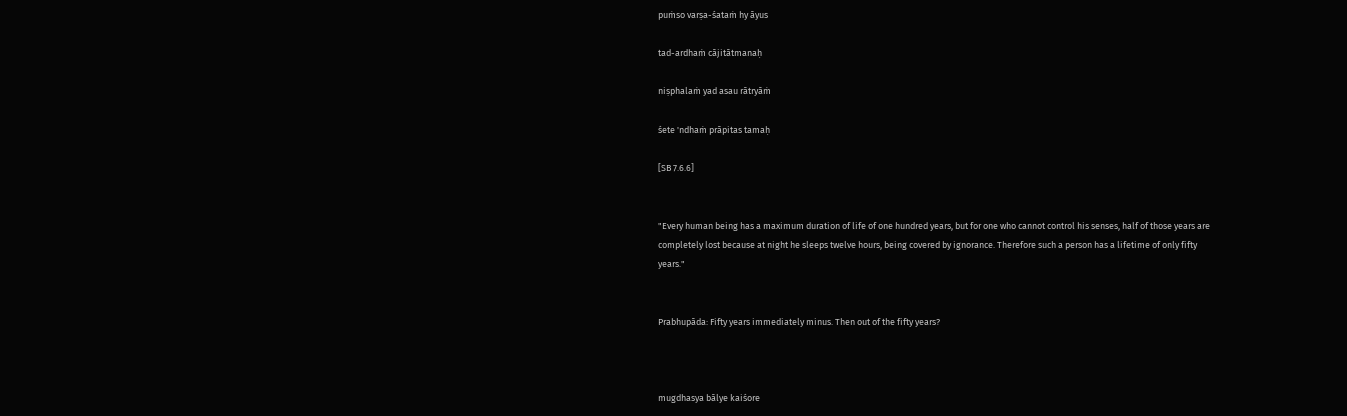puṁso varṣa-śataṁ hy āyus

tad-ardhaṁ cājitātmanaḥ

niṣphalaṁ yad asau rātryāṁ

śete 'ndhaṁ prāpitas tamaḥ

[SB 7.6.6]


"Every human being has a maximum duration of life of one hundred years, but for one who cannot control his senses, half of those years are completely lost because at night he sleeps twelve hours, being covered by ignorance. Therefore such a person has a lifetime of only fifty years."


Prabhupāda: Fifty years immediately minus. Then out of the fifty years?



mugdhasya bālye kaiśore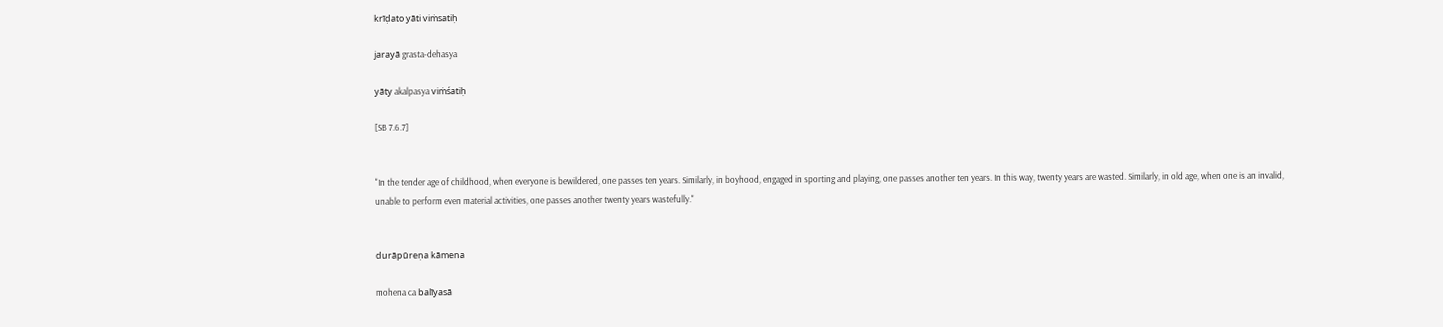krīḍato yāti viṁsatiḥ

jarayā grasta-dehasya

yāty akalpasya viṁśatiḥ

[SB 7.6.7]


"In the tender age of childhood, when everyone is bewildered, one passes ten years. Similarly, in boyhood, engaged in sporting and playing, one passes another ten years. In this way, twenty years are wasted. Similarly, in old age, when one is an invalid, unable to perform even material activities, one passes another twenty years wastefully."


durāpūreṇa kāmena

mohena ca balīyasā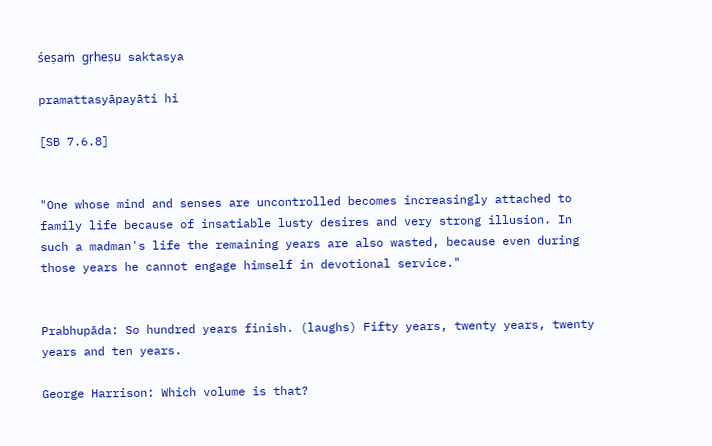śeṣaṁ gṛheṣu saktasya

pramattasyāpayāti hi

[SB 7.6.8]


"One whose mind and senses are uncontrolled becomes increasingly attached to family life because of insatiable lusty desires and very strong illusion. In such a madman's life the remaining years are also wasted, because even during those years he cannot engage himself in devotional service."


Prabhupāda: So hundred years finish. (laughs) Fifty years, twenty years, twenty years and ten years.

George Harrison: Which volume is that?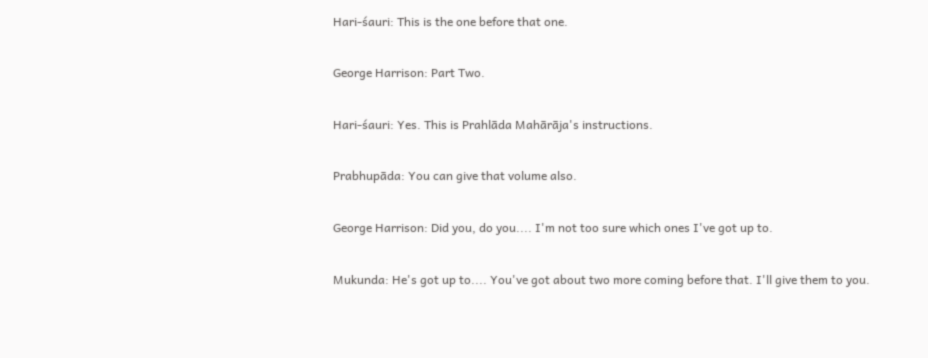Hari-śauri: This is the one before that one.

George Harrison: Part Two.

Hari-śauri: Yes. This is Prahlāda Mahārāja's instructions.

Prabhupāda: You can give that volume also.

George Harrison: Did you, do you.... I'm not too sure which ones I've got up to.

Mukunda: He's got up to.... You've got about two more coming before that. I'll give them to you.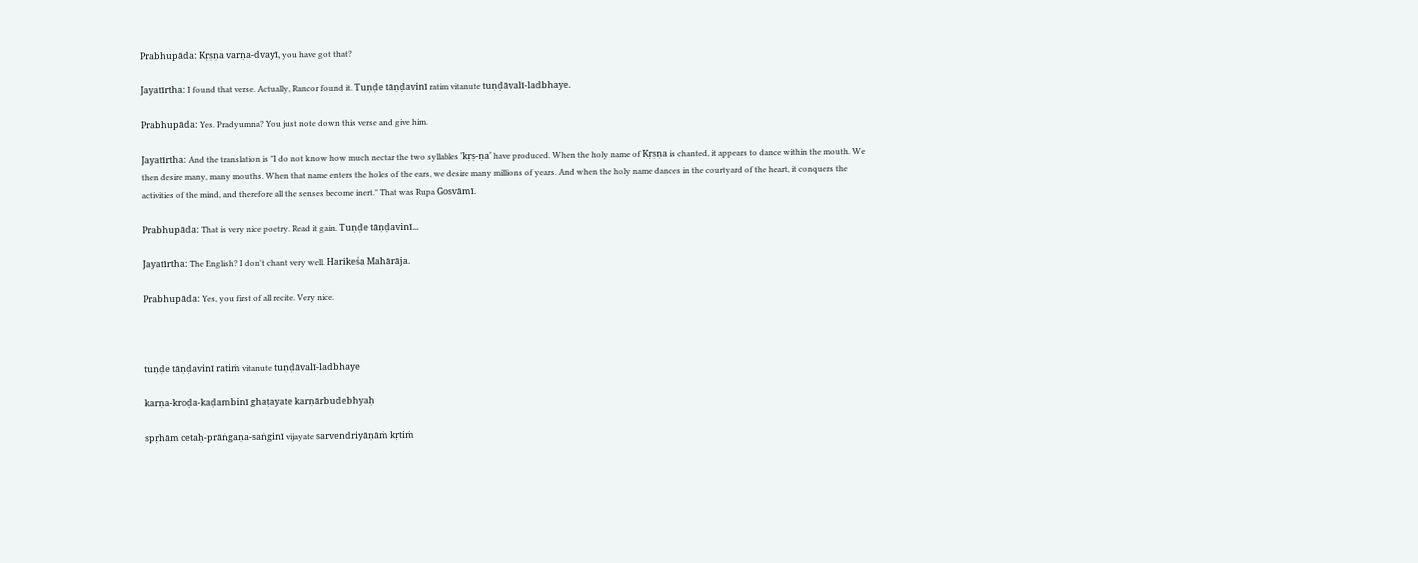Prabhupāda: Kṛṣṇa varṇa-dvayī, you have got that?

Jayatīrtha: I found that verse. Actually, Rancor found it. Tuṇḍe tāṇḍavinī ratim vitanute tuṇḍāvalī-ladbhaye.

Prabhupāda: Yes. Pradyumna? You just note down this verse and give him.

Jayatīrtha: And the translation is "I do not know how much nectar the two syllables 'kṛṣ-ṇa' have produced. When the holy name of Kṛṣṇa is chanted, it appears to dance within the mouth. We then desire many, many mouths. When that name enters the holes of the ears, we desire many millions of years. And when the holy name dances in the courtyard of the heart, it conquers the activities of the mind, and therefore all the senses become inert." That was Rupa Gosvāmī.

Prabhupāda: That is very nice poetry. Read it gain. Tuṇḍe tāṇḍavinī...

Jayatīrtha: The English? I don't chant very well. Harikeśa Mahārāja.

Prabhupāda: Yes, you first of all recite. Very nice.



tuṇḍe tāṇḍavinī ratiṁ vitanute tuṇḍāvalī-ladbhaye

karṇa-kroḍa-kaḍambinī ghaṭayate karṇārbudebhyaḥ

spṛhām cetaḥ-prāṅgaṇa-saṅginī vijayate sarvendriyāṇāṁ kṛtiṁ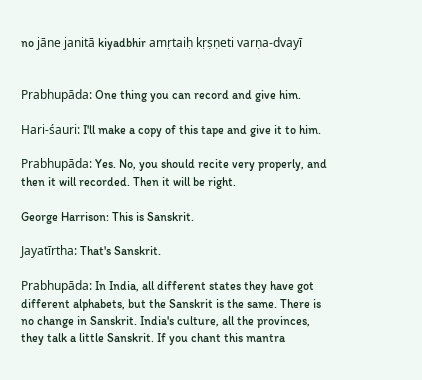no jāne janitā kiyadbhir amṛtaiḥ kṛṣṇeti varṇa-dvayī


Prabhupāda: One thing you can record and give him.

Hari-śauri: I'll make a copy of this tape and give it to him.

Prabhupāda: Yes. No, you should recite very properly, and then it will recorded. Then it will be right.

George Harrison: This is Sanskrit.

Jayatīrtha: That's Sanskrit.

Prabhupāda: In India, all different states they have got different alphabets, but the Sanskrit is the same. There is no change in Sanskrit. India's culture, all the provinces, they talk a little Sanskrit. If you chant this mantra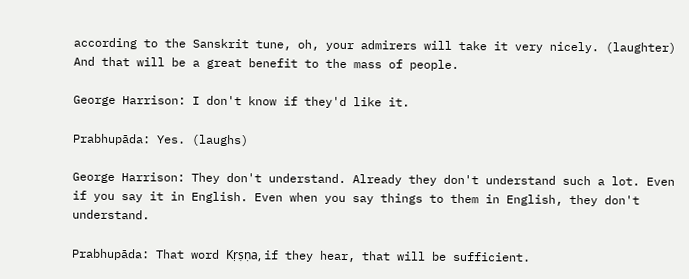according to the Sanskrit tune, oh, your admirers will take it very nicely. (laughter) And that will be a great benefit to the mass of people.

George Harrison: I don't know if they'd like it.

Prabhupāda: Yes. (laughs)

George Harrison: They don't understand. Already they don't understand such a lot. Even if you say it in English. Even when you say things to them in English, they don't understand.

Prabhupāda: That word Kṛṣṇa, if they hear, that will be sufficient.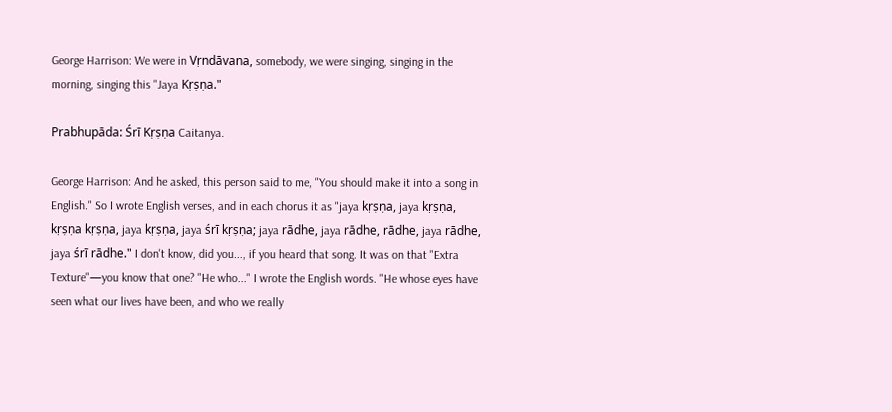George Harrison: We were in Vṛndāvana, somebody, we were singing, singing in the morning, singing this "Jaya Kṛṣṇa."

Prabhupāda: Śrī Kṛṣṇa Caitanya.

George Harrison: And he asked, this person said to me, "You should make it into a song in English." So I wrote English verses, and in each chorus it as "jaya kṛṣṇa, jaya kṛṣṇa, kṛṣṇa kṛṣṇa, jaya kṛṣṇa, jaya śrī kṛṣṇa; jaya rādhe, jaya rādhe, rādhe, jaya rādhe, jaya śrī rādhe." I don't know, did you..., if you heard that song. It was on that "Extra Texture"—you know that one? "He who..." I wrote the English words. "He whose eyes have seen what our lives have been, and who we really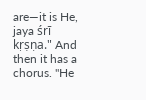are—it is He, jaya śrī kṛṣṇa." And then it has a chorus. "He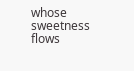whose sweetness flows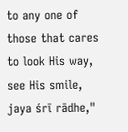to any one of those that cares to look His way, see His smile, jaya śrī rādhe,"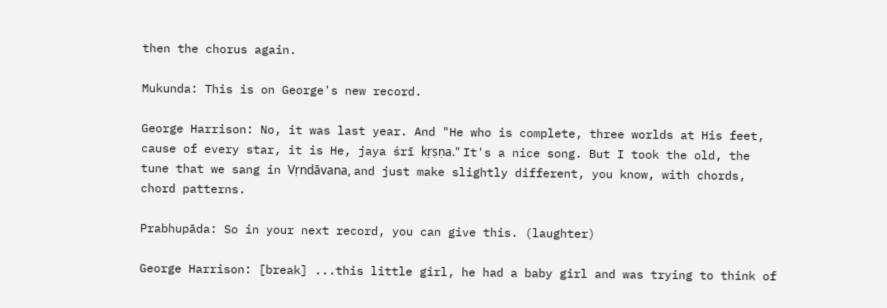then the chorus again.

Mukunda: This is on George's new record.

George Harrison: No, it was last year. And "He who is complete, three worlds at His feet, cause of every star, it is He, jaya śrī kṛṣṇa." It's a nice song. But I took the old, the tune that we sang in Vṛndāvana, and just make slightly different, you know, with chords, chord patterns.

Prabhupāda: So in your next record, you can give this. (laughter)

George Harrison: [break] ...this little girl, he had a baby girl and was trying to think of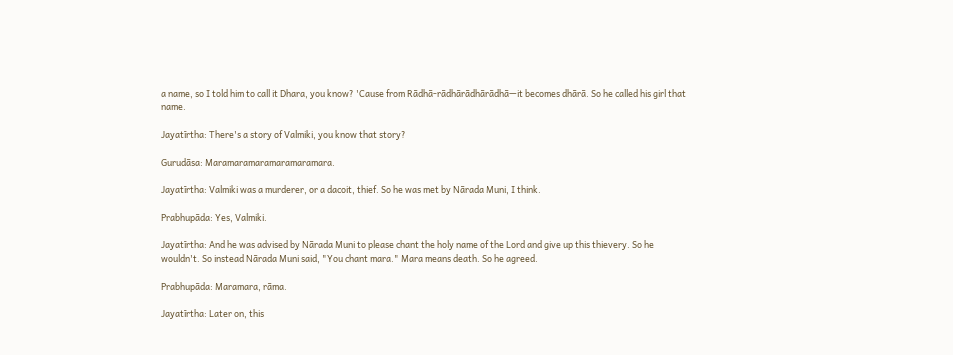a name, so I told him to call it Dhara, you know? 'Cause from Rādhā-rādhārādhārādhā—it becomes dhārā. So he called his girl that name.

Jayatīrtha: There's a story of Valmiki, you know that story?

Gurudāsa: Maramaramaramaramaramara.

Jayatīrtha: Valmiki was a murderer, or a dacoit, thief. So he was met by Nārada Muni, I think.

Prabhupāda: Yes, Valmiki.

Jayatīrtha: And he was advised by Nārada Muni to please chant the holy name of the Lord and give up this thievery. So he wouldn't. So instead Nārada Muni said, "You chant mara." Mara means death. So he agreed.

Prabhupāda: Maramara, rāma.

Jayatīrtha: Later on, this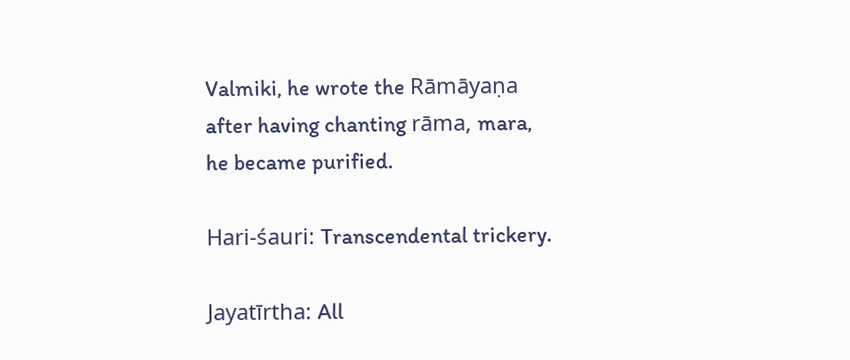Valmiki, he wrote the Rāmāyaṇa after having chanting rāma, mara, he became purified.

Hari-śauri: Transcendental trickery.

Jayatīrtha: All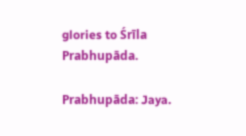glories to Śrīla Prabhupāda.

Prabhupāda: Jaya.